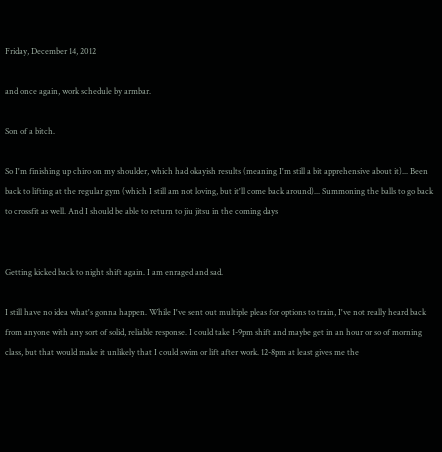Friday, December 14, 2012

and once again, work schedule by armbar.

Son of a bitch.

So I'm finishing up chiro on my shoulder, which had okayish results (meaning I'm still a bit apprehensive about it)... Been back to lifting at the regular gym (which I still am not loving, but it'll come back around)... Summoning the balls to go back to crossfit as well. And I should be able to return to jiu jitsu in the coming days


Getting kicked back to night shift again. I am enraged and sad.

I still have no idea what's gonna happen. While I've sent out multiple pleas for options to train, I've not really heard back from anyone with any sort of solid, reliable response. I could take 1-9pm shift and maybe get in an hour or so of morning class, but that would make it unlikely that I could swim or lift after work. 12-8pm at least gives me the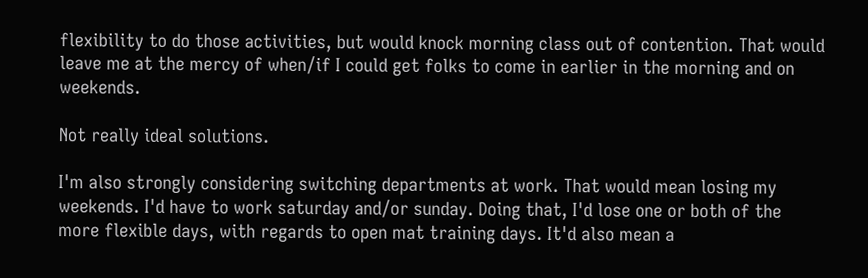flexibility to do those activities, but would knock morning class out of contention. That would leave me at the mercy of when/if I could get folks to come in earlier in the morning and on weekends.

Not really ideal solutions.

I'm also strongly considering switching departments at work. That would mean losing my weekends. I'd have to work saturday and/or sunday. Doing that, I'd lose one or both of the more flexible days, with regards to open mat training days. It'd also mean a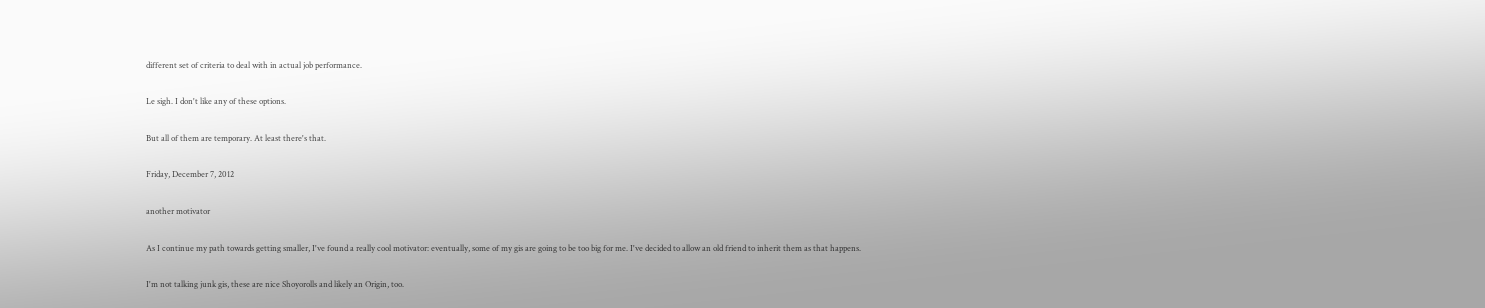different set of criteria to deal with in actual job performance.

Le sigh. I don't like any of these options.

But all of them are temporary. At least there's that.

Friday, December 7, 2012

another motivator

As I continue my path towards getting smaller, I've found a really cool motivator: eventually, some of my gis are going to be too big for me. I've decided to allow an old friend to inherit them as that happens.

I'm not talking junk gis, these are nice Shoyorolls and likely an Origin, too.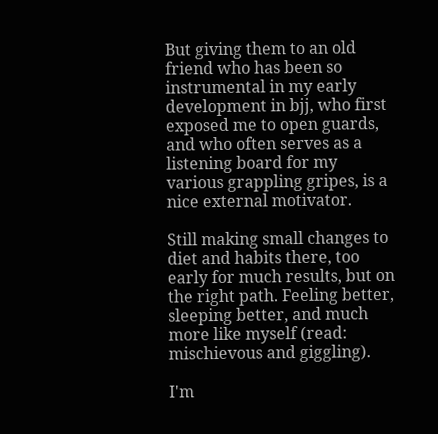But giving them to an old friend who has been so instrumental in my early development in bjj, who first exposed me to open guards, and who often serves as a listening board for my various grappling gripes, is a nice external motivator.

Still making small changes to diet and habits there, too early for much results, but on the right path. Feeling better, sleeping better, and much more like myself (read: mischievous and giggling).

I'm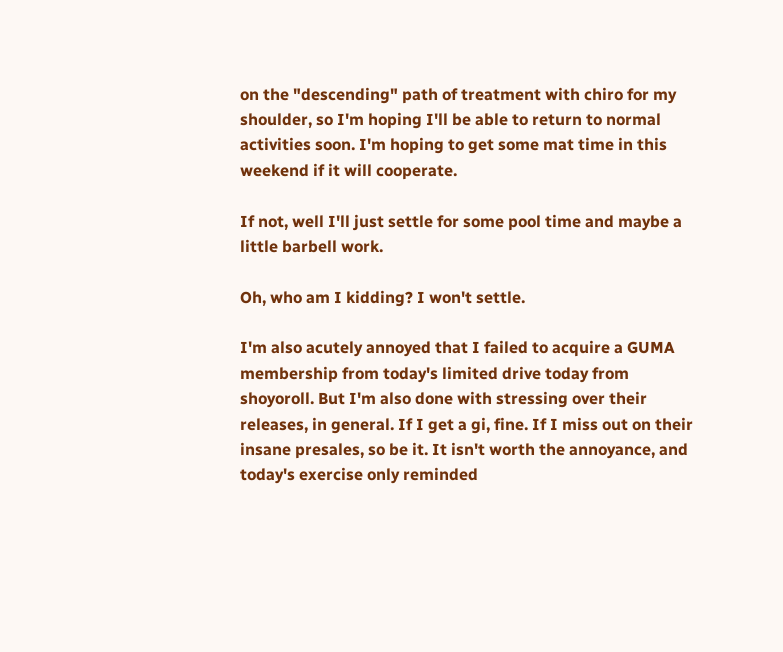on the "descending" path of treatment with chiro for my shoulder, so I'm hoping I'll be able to return to normal activities soon. I'm hoping to get some mat time in this weekend if it will cooperate.

If not, well I'll just settle for some pool time and maybe a little barbell work.

Oh, who am I kidding? I won't settle.

I'm also acutely annoyed that I failed to acquire a GUMA membership from today's limited drive today from shoyoroll. But I'm also done with stressing over their releases, in general. If I get a gi, fine. If I miss out on their insane presales, so be it. It isn't worth the annoyance, and today's exercise only reminded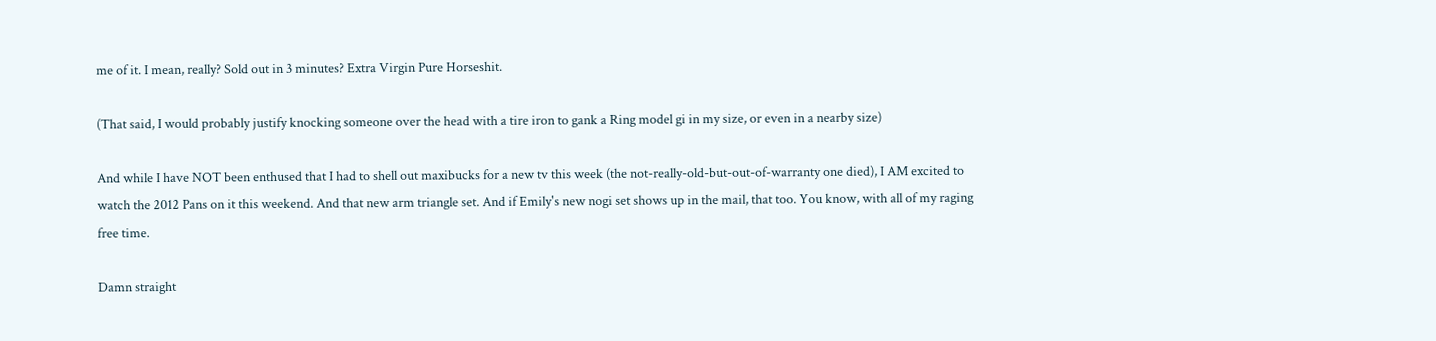me of it. I mean, really? Sold out in 3 minutes? Extra Virgin Pure Horseshit.

(That said, I would probably justify knocking someone over the head with a tire iron to gank a Ring model gi in my size, or even in a nearby size)

And while I have NOT been enthused that I had to shell out maxibucks for a new tv this week (the not-really-old-but-out-of-warranty one died), I AM excited to watch the 2012 Pans on it this weekend. And that new arm triangle set. And if Emily's new nogi set shows up in the mail, that too. You know, with all of my raging free time.

Damn straight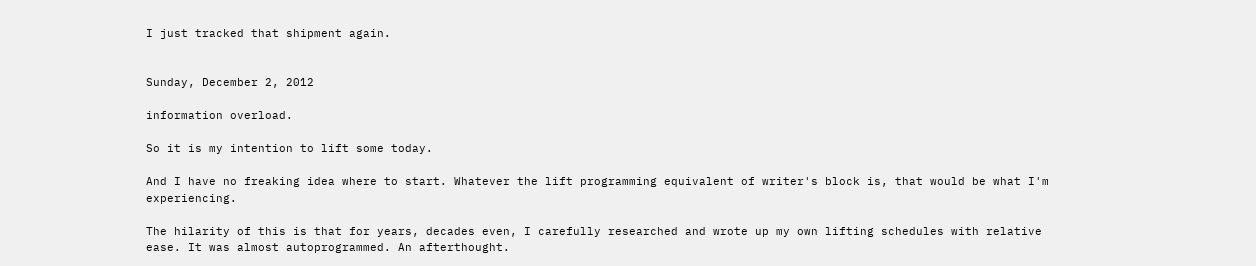I just tracked that shipment again.


Sunday, December 2, 2012

information overload.

So it is my intention to lift some today.

And I have no freaking idea where to start. Whatever the lift programming equivalent of writer's block is, that would be what I'm experiencing.

The hilarity of this is that for years, decades even, I carefully researched and wrote up my own lifting schedules with relative ease. It was almost autoprogrammed. An afterthought.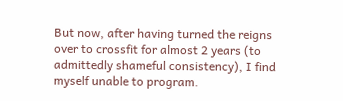But now, after having turned the reigns over to crossfit for almost 2 years (to admittedly shameful consistency), I find myself unable to program.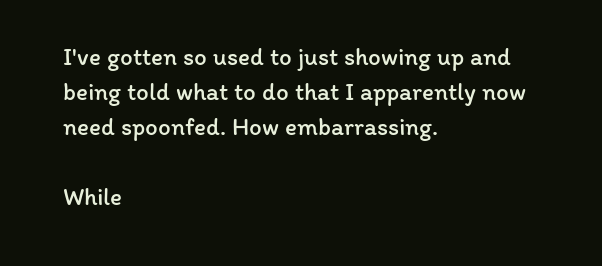I've gotten so used to just showing up and being told what to do that I apparently now need spoonfed. How embarrassing.

While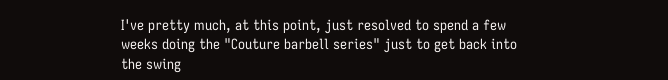I've pretty much, at this point, just resolved to spend a few weeks doing the "Couture barbell series" just to get back into the swing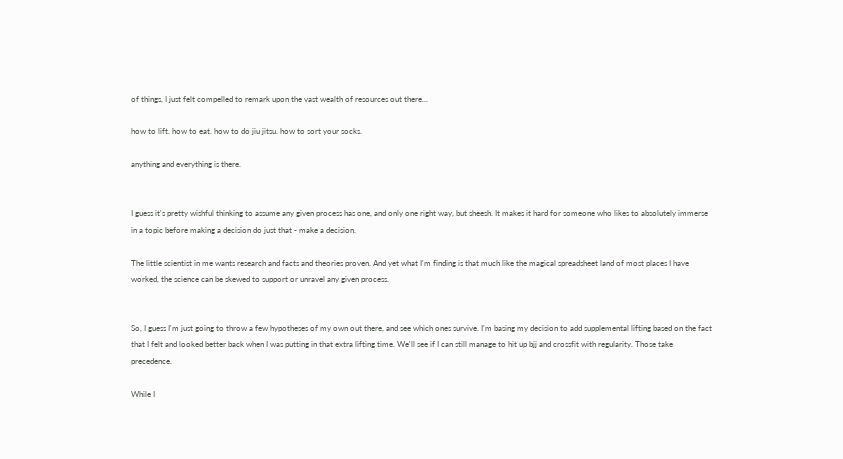of things, I just felt compelled to remark upon the vast wealth of resources out there...

how to lift. how to eat. how to do jiu jitsu. how to sort your socks.

anything and everything is there.


I guess it's pretty wishful thinking to assume any given process has one, and only one right way, but sheesh. It makes it hard for someone who likes to absolutely immerse in a topic before making a decision do just that - make a decision.

The little scientist in me wants research and facts and theories proven. And yet what I'm finding is that much like the magical spreadsheet land of most places I have worked, the science can be skewed to support or unravel any given process.


So, I guess I'm just going to throw a few hypotheses of my own out there, and see which ones survive. I'm basing my decision to add supplemental lifting based on the fact that I felt and looked better back when I was putting in that extra lifting time. We'll see if I can still manage to hit up bjj and crossfit with regularity. Those take precedence.

While I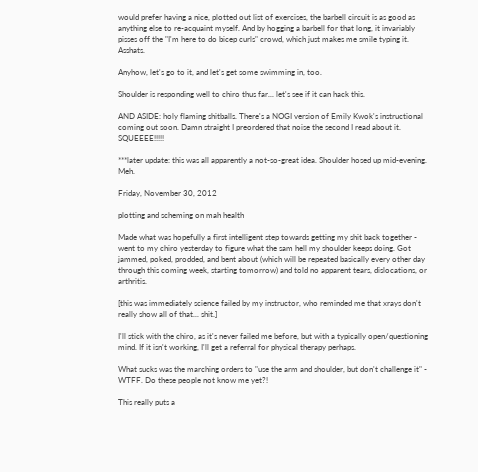would prefer having a nice, plotted out list of exercises, the barbell circuit is as good as anything else to re-acquaint myself. And by hogging a barbell for that long, it invariably pisses off the "I'm here to do bicep curls" crowd, which just makes me smile typing it. Asshats.

Anyhow, let's go to it, and let's get some swimming in, too.

Shoulder is responding well to chiro thus far... let's see if it can hack this.

AND ASIDE: holy flaming shitballs. There's a NOGI version of Emily Kwok's instructional coming out soon. Damn straight I preordered that noise the second I read about it. SQUEEEE!!!!!

***later update: this was all apparently a not-so-great idea. Shoulder hosed up mid-evening. Meh.

Friday, November 30, 2012

plotting and scheming on mah health

Made what was hopefully a first intelligent step towards getting my shit back together - went to my chiro yesterday to figure what the sam hell my shoulder keeps doing. Got jammed, poked, prodded, and bent about (which will be repeated basically every other day through this coming week, starting tomorrow) and told no apparent tears, dislocations, or arthritis.

[this was immediately science failed by my instructor, who reminded me that xrays don't really show all of that... shit.]

I'll stick with the chiro, as it's never failed me before, but with a typically open/questioning mind. If it isn't working, I'll get a referral for physical therapy perhaps.

What sucks was the marching orders to "use the arm and shoulder, but don't challenge it" - WTFF. Do these people not know me yet?!

This really puts a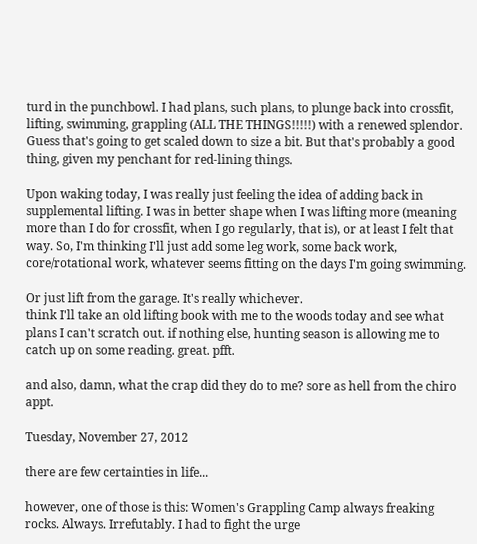turd in the punchbowl. I had plans, such plans, to plunge back into crossfit, lifting, swimming, grappling (ALL THE THINGS!!!!!) with a renewed splendor. Guess that's going to get scaled down to size a bit. But that's probably a good thing, given my penchant for red-lining things.

Upon waking today, I was really just feeling the idea of adding back in supplemental lifting. I was in better shape when I was lifting more (meaning more than I do for crossfit, when I go regularly, that is), or at least I felt that way. So, I'm thinking I'll just add some leg work, some back work, core/rotational work, whatever seems fitting on the days I'm going swimming.

Or just lift from the garage. It's really whichever.
think I'll take an old lifting book with me to the woods today and see what plans I can't scratch out. if nothing else, hunting season is allowing me to catch up on some reading. great. pfft.

and also, damn, what the crap did they do to me? sore as hell from the chiro appt.

Tuesday, November 27, 2012

there are few certainties in life...

however, one of those is this: Women's Grappling Camp always freaking rocks. Always. Irrefutably. I had to fight the urge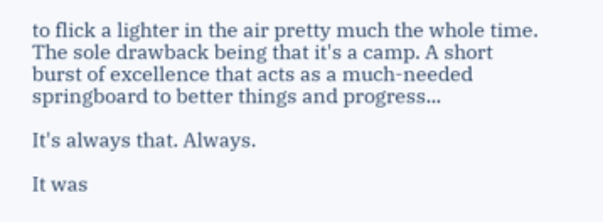to flick a lighter in the air pretty much the whole time. The sole drawback being that it's a camp. A short burst of excellence that acts as a much-needed springboard to better things and progress...

It's always that. Always.

It was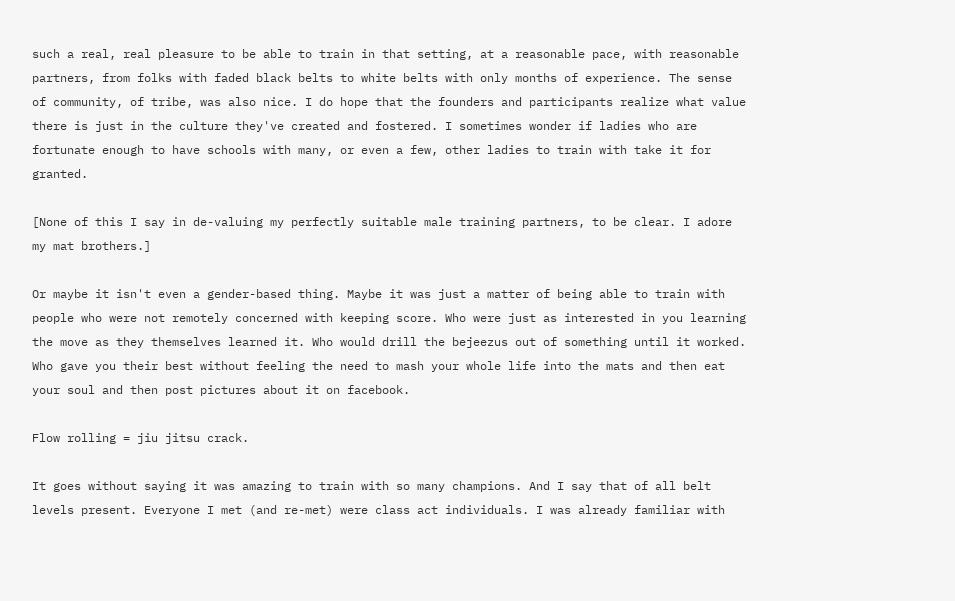such a real, real pleasure to be able to train in that setting, at a reasonable pace, with reasonable partners, from folks with faded black belts to white belts with only months of experience. The sense of community, of tribe, was also nice. I do hope that the founders and participants realize what value there is just in the culture they've created and fostered. I sometimes wonder if ladies who are fortunate enough to have schools with many, or even a few, other ladies to train with take it for granted.

[None of this I say in de-valuing my perfectly suitable male training partners, to be clear. I adore my mat brothers.]

Or maybe it isn't even a gender-based thing. Maybe it was just a matter of being able to train with people who were not remotely concerned with keeping score. Who were just as interested in you learning the move as they themselves learned it. Who would drill the bejeezus out of something until it worked. Who gave you their best without feeling the need to mash your whole life into the mats and then eat your soul and then post pictures about it on facebook.

Flow rolling = jiu jitsu crack.

It goes without saying it was amazing to train with so many champions. And I say that of all belt levels present. Everyone I met (and re-met) were class act individuals. I was already familiar with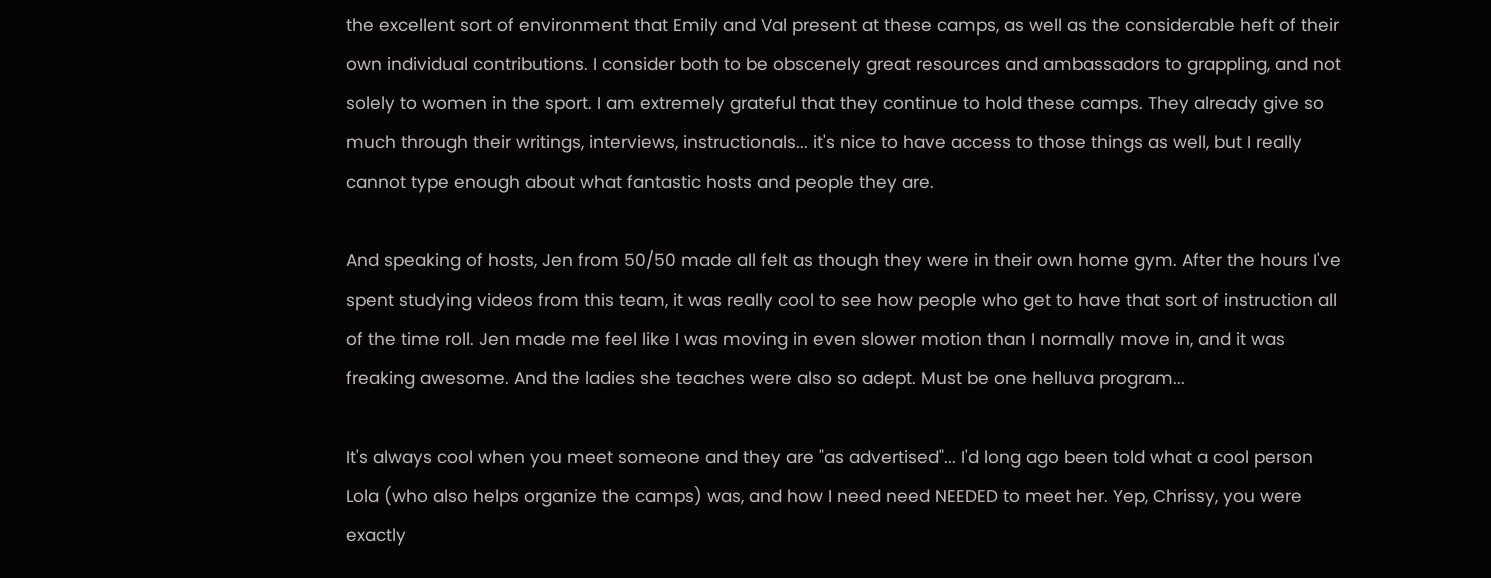the excellent sort of environment that Emily and Val present at these camps, as well as the considerable heft of their own individual contributions. I consider both to be obscenely great resources and ambassadors to grappling, and not solely to women in the sport. I am extremely grateful that they continue to hold these camps. They already give so much through their writings, interviews, instructionals... it's nice to have access to those things as well, but I really cannot type enough about what fantastic hosts and people they are.

And speaking of hosts, Jen from 50/50 made all felt as though they were in their own home gym. After the hours I've spent studying videos from this team, it was really cool to see how people who get to have that sort of instruction all of the time roll. Jen made me feel like I was moving in even slower motion than I normally move in, and it was freaking awesome. And the ladies she teaches were also so adept. Must be one helluva program...

It's always cool when you meet someone and they are "as advertised"... I'd long ago been told what a cool person Lola (who also helps organize the camps) was, and how I need need NEEDED to meet her. Yep, Chrissy, you were exactly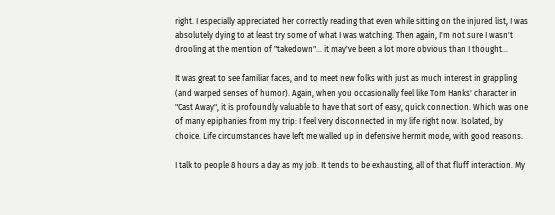right. I especially appreciated her correctly reading that even while sitting on the injured list, I was absolutely dying to at least try some of what I was watching. Then again, I'm not sure I wasn't drooling at the mention of "takedown"... it may've been a lot more obvious than I thought...

It was great to see familiar faces, and to meet new folks with just as much interest in grappling (and warped senses of humor). Again, when you occasionally feel like Tom Hanks' character in "Cast Away", it is profoundly valuable to have that sort of easy, quick connection. Which was one of many epiphanies from my trip: I feel very disconnected in my life right now. Isolated, by choice. Life circumstances have left me walled up in defensive hermit mode, with good reasons.

I talk to people 8 hours a day as my job. It tends to be exhausting, all of that fluff interaction. My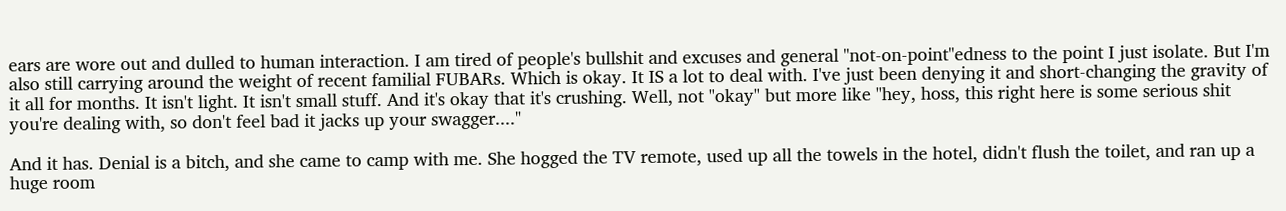ears are wore out and dulled to human interaction. I am tired of people's bullshit and excuses and general "not-on-point"edness to the point I just isolate. But I'm also still carrying around the weight of recent familial FUBARs. Which is okay. It IS a lot to deal with. I've just been denying it and short-changing the gravity of it all for months. It isn't light. It isn't small stuff. And it's okay that it's crushing. Well, not "okay" but more like "hey, hoss, this right here is some serious shit you're dealing with, so don't feel bad it jacks up your swagger...."

And it has. Denial is a bitch, and she came to camp with me. She hogged the TV remote, used up all the towels in the hotel, didn't flush the toilet, and ran up a huge room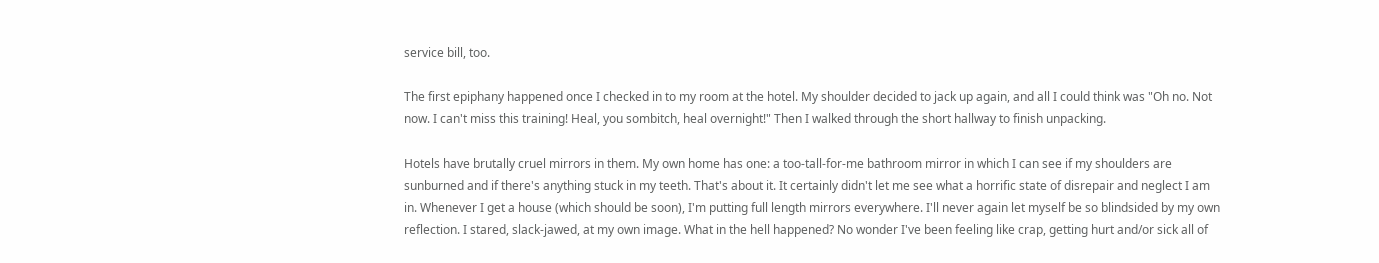service bill, too.

The first epiphany happened once I checked in to my room at the hotel. My shoulder decided to jack up again, and all I could think was "Oh no. Not now. I can't miss this training! Heal, you sombitch, heal overnight!" Then I walked through the short hallway to finish unpacking.

Hotels have brutally cruel mirrors in them. My own home has one: a too-tall-for-me bathroom mirror in which I can see if my shoulders are sunburned and if there's anything stuck in my teeth. That's about it. It certainly didn't let me see what a horrific state of disrepair and neglect I am in. Whenever I get a house (which should be soon), I'm putting full length mirrors everywhere. I'll never again let myself be so blindsided by my own reflection. I stared, slack-jawed, at my own image. What in the hell happened? No wonder I've been feeling like crap, getting hurt and/or sick all of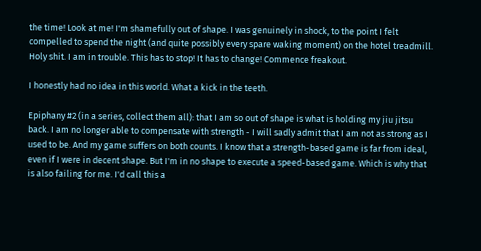the time! Look at me! I'm shamefully out of shape. I was genuinely in shock, to the point I felt compelled to spend the night (and quite possibly every spare waking moment) on the hotel treadmill. Holy shit. I am in trouble. This has to stop! It has to change! Commence freakout.

I honestly had no idea in this world. What a kick in the teeth.

Epiphany #2 (in a series, collect them all): that I am so out of shape is what is holding my jiu jitsu back. I am no longer able to compensate with strength - I will sadly admit that I am not as strong as I used to be. And my game suffers on both counts. I know that a strength-based game is far from ideal, even if I were in decent shape. But I'm in no shape to execute a speed-based game. Which is why that is also failing for me. I'd call this a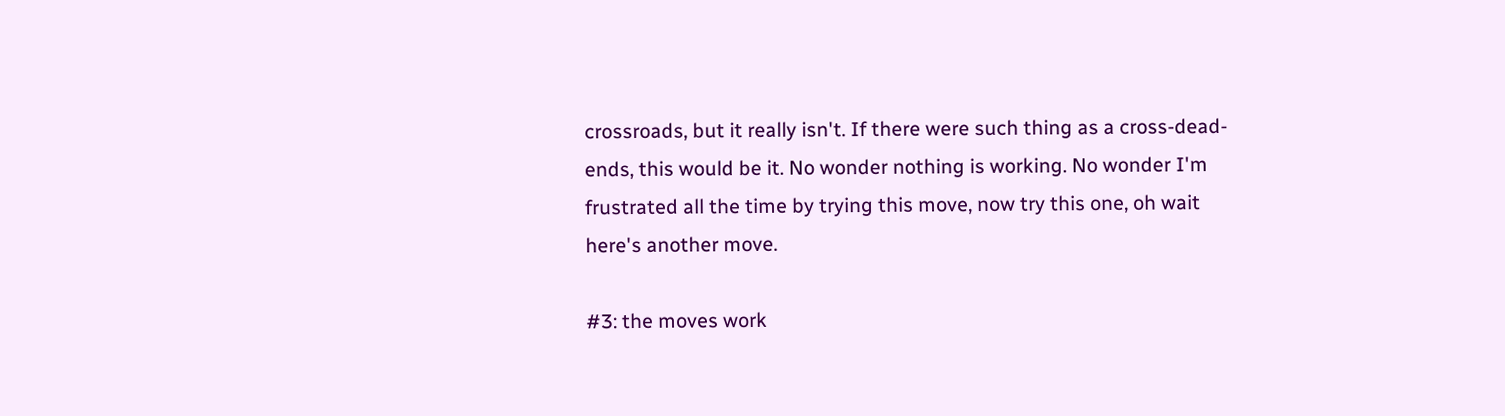crossroads, but it really isn't. If there were such thing as a cross-dead-ends, this would be it. No wonder nothing is working. No wonder I'm frustrated all the time by trying this move, now try this one, oh wait here's another move.

#3: the moves work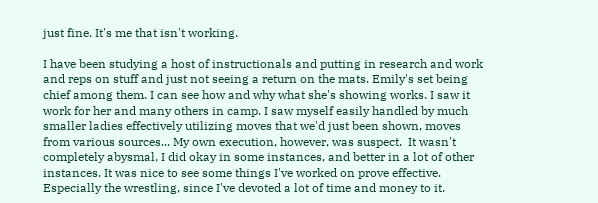just fine. It's me that isn't working.

I have been studying a host of instructionals and putting in research and work and reps on stuff and just not seeing a return on the mats. Emily's set being chief among them. I can see how and why what she's showing works. I saw it work for her and many others in camp. I saw myself easily handled by much smaller ladies effectively utilizing moves that we'd just been shown, moves from various sources... My own execution, however, was suspect.  It wasn't completely abysmal, I did okay in some instances, and better in a lot of other instances. It was nice to see some things I've worked on prove effective. Especially the wrestling, since I've devoted a lot of time and money to it.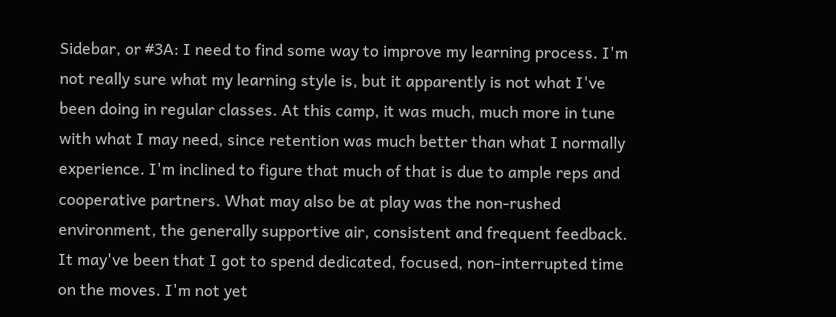Sidebar, or #3A: I need to find some way to improve my learning process. I'm not really sure what my learning style is, but it apparently is not what I've been doing in regular classes. At this camp, it was much, much more in tune with what I may need, since retention was much better than what I normally experience. I'm inclined to figure that much of that is due to ample reps and cooperative partners. What may also be at play was the non-rushed environment, the generally supportive air, consistent and frequent feedback. It may've been that I got to spend dedicated, focused, non-interrupted time on the moves. I'm not yet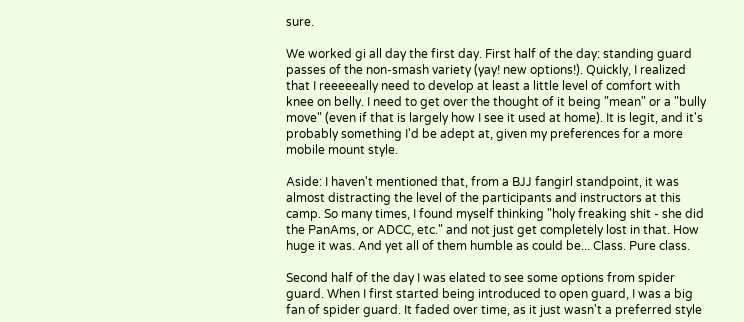sure.

We worked gi all day the first day. First half of the day: standing guard passes of the non-smash variety (yay! new options!). Quickly, I realized that I reeeeeally need to develop at least a little level of comfort with knee on belly. I need to get over the thought of it being "mean" or a "bully move" (even if that is largely how I see it used at home). It is legit, and it's probably something I'd be adept at, given my preferences for a more mobile mount style.

Aside: I haven't mentioned that, from a BJJ fangirl standpoint, it was almost distracting the level of the participants and instructors at this camp. So many times, I found myself thinking "holy freaking shit - she did the PanAms, or ADCC, etc." and not just get completely lost in that. How huge it was. And yet all of them humble as could be... Class. Pure class.

Second half of the day I was elated to see some options from spider guard. When I first started being introduced to open guard, I was a big fan of spider guard. It faded over time, as it just wasn't a preferred style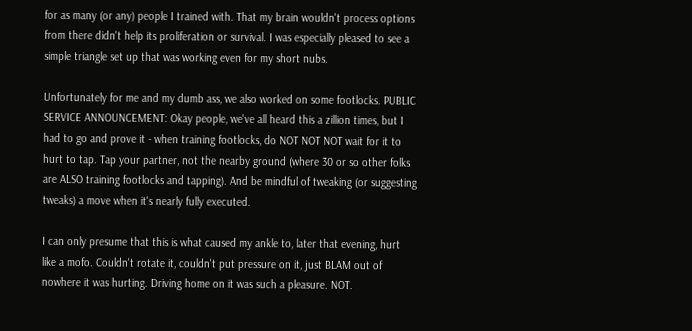for as many (or any) people I trained with. That my brain wouldn't process options from there didn't help its proliferation or survival. I was especially pleased to see a simple triangle set up that was working even for my short nubs.

Unfortunately for me and my dumb ass, we also worked on some footlocks. PUBLIC SERVICE ANNOUNCEMENT: Okay people, we've all heard this a zillion times, but I had to go and prove it - when training footlocks, do NOT NOT NOT wait for it to hurt to tap. Tap your partner, not the nearby ground (where 30 or so other folks are ALSO training footlocks and tapping). And be mindful of tweaking (or suggesting tweaks) a move when it's nearly fully executed.

I can only presume that this is what caused my ankle to, later that evening, hurt like a mofo. Couldn't rotate it, couldn't put pressure on it, just BLAM out of nowhere it was hurting. Driving home on it was such a pleasure. NOT.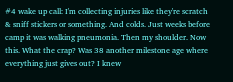#4 wake up call: I'm collecting injuries like they're scratch & sniff stickers or something. And colds. Just weeks before camp it was walking pneumonia. Then my shoulder. Now this. What the crap? Was 38 another milestone age where everything just gives out? I knew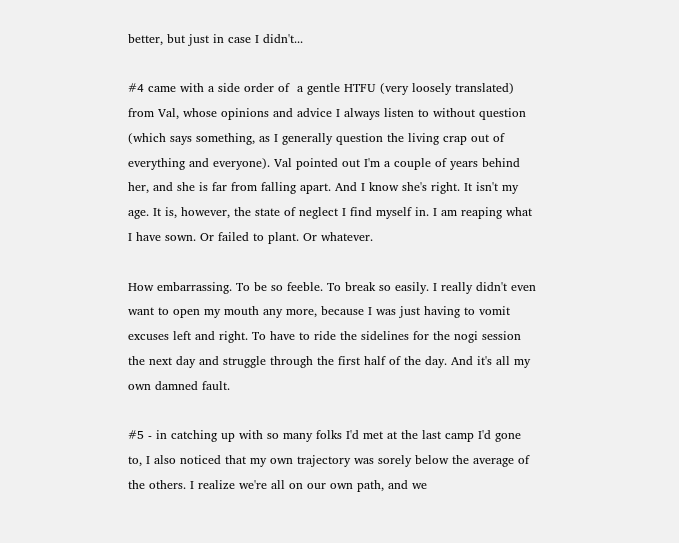better, but just in case I didn't...

#4 came with a side order of  a gentle HTFU (very loosely translated) from Val, whose opinions and advice I always listen to without question (which says something, as I generally question the living crap out of everything and everyone). Val pointed out I'm a couple of years behind her, and she is far from falling apart. And I know she's right. It isn't my age. It is, however, the state of neglect I find myself in. I am reaping what I have sown. Or failed to plant. Or whatever.

How embarrassing. To be so feeble. To break so easily. I really didn't even want to open my mouth any more, because I was just having to vomit excuses left and right. To have to ride the sidelines for the nogi session the next day and struggle through the first half of the day. And it's all my own damned fault.

#5 - in catching up with so many folks I'd met at the last camp I'd gone to, I also noticed that my own trajectory was sorely below the average of the others. I realize we're all on our own path, and we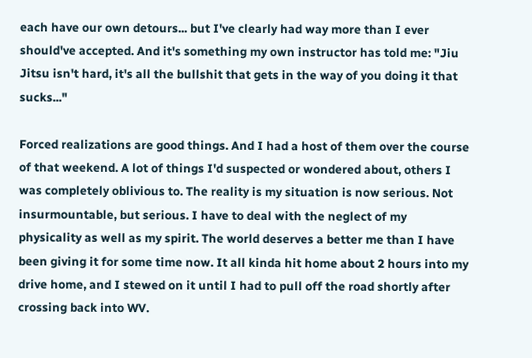each have our own detours... but I've clearly had way more than I ever should've accepted. And it's something my own instructor has told me: "Jiu Jitsu isn't hard, it's all the bullshit that gets in the way of you doing it that sucks..."

Forced realizations are good things. And I had a host of them over the course of that weekend. A lot of things I'd suspected or wondered about, others I was completely oblivious to. The reality is my situation is now serious. Not insurmountable, but serious. I have to deal with the neglect of my physicality as well as my spirit. The world deserves a better me than I have been giving it for some time now. It all kinda hit home about 2 hours into my drive home, and I stewed on it until I had to pull off the road shortly after crossing back into WV.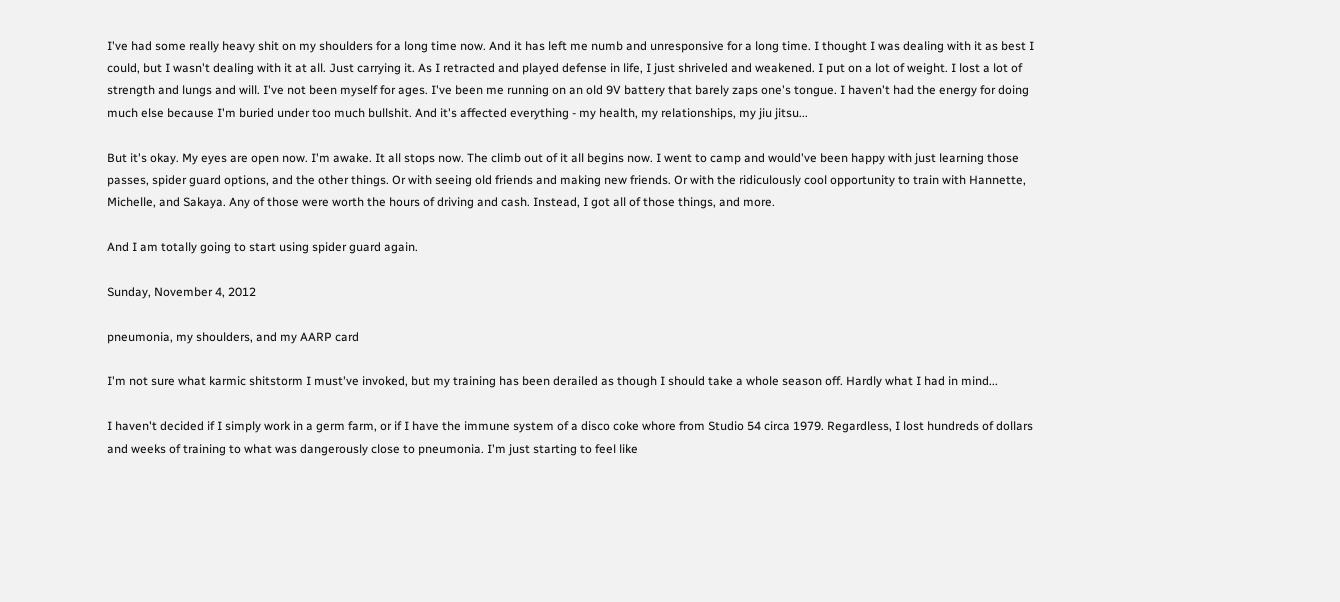I've had some really heavy shit on my shoulders for a long time now. And it has left me numb and unresponsive for a long time. I thought I was dealing with it as best I could, but I wasn't dealing with it at all. Just carrying it. As I retracted and played defense in life, I just shriveled and weakened. I put on a lot of weight. I lost a lot of strength and lungs and will. I've not been myself for ages. I've been me running on an old 9V battery that barely zaps one's tongue. I haven't had the energy for doing much else because I'm buried under too much bullshit. And it's affected everything - my health, my relationships, my jiu jitsu...

But it's okay. My eyes are open now. I'm awake. It all stops now. The climb out of it all begins now. I went to camp and would've been happy with just learning those passes, spider guard options, and the other things. Or with seeing old friends and making new friends. Or with the ridiculously cool opportunity to train with Hannette, Michelle, and Sakaya. Any of those were worth the hours of driving and cash. Instead, I got all of those things, and more.

And I am totally going to start using spider guard again.

Sunday, November 4, 2012

pneumonia, my shoulders, and my AARP card

I'm not sure what karmic shitstorm I must've invoked, but my training has been derailed as though I should take a whole season off. Hardly what I had in mind...

I haven't decided if I simply work in a germ farm, or if I have the immune system of a disco coke whore from Studio 54 circa 1979. Regardless, I lost hundreds of dollars and weeks of training to what was dangerously close to pneumonia. I'm just starting to feel like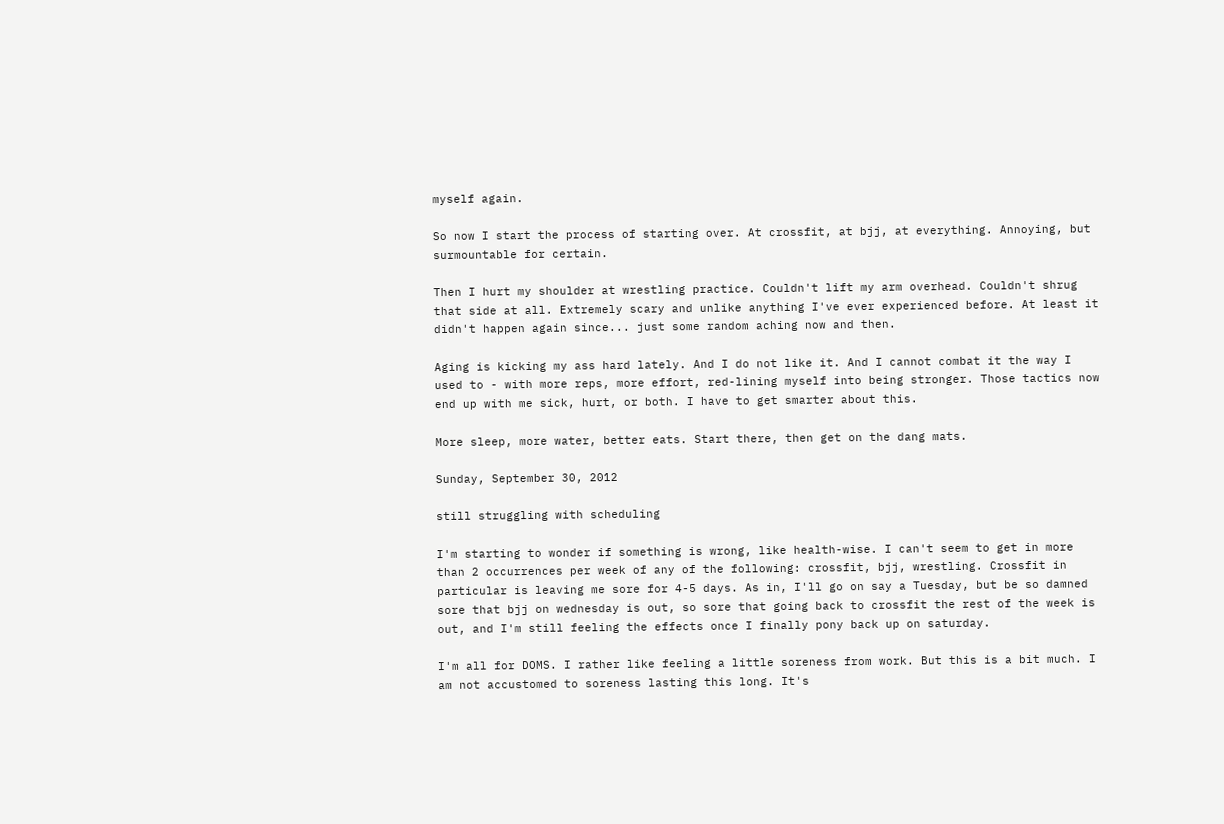myself again.

So now I start the process of starting over. At crossfit, at bjj, at everything. Annoying, but surmountable for certain.

Then I hurt my shoulder at wrestling practice. Couldn't lift my arm overhead. Couldn't shrug that side at all. Extremely scary and unlike anything I've ever experienced before. At least it didn't happen again since... just some random aching now and then.

Aging is kicking my ass hard lately. And I do not like it. And I cannot combat it the way I used to - with more reps, more effort, red-lining myself into being stronger. Those tactics now end up with me sick, hurt, or both. I have to get smarter about this.

More sleep, more water, better eats. Start there, then get on the dang mats.

Sunday, September 30, 2012

still struggling with scheduling

I'm starting to wonder if something is wrong, like health-wise. I can't seem to get in more than 2 occurrences per week of any of the following: crossfit, bjj, wrestling. Crossfit in particular is leaving me sore for 4-5 days. As in, I'll go on say a Tuesday, but be so damned sore that bjj on wednesday is out, so sore that going back to crossfit the rest of the week is out, and I'm still feeling the effects once I finally pony back up on saturday.

I'm all for DOMS. I rather like feeling a little soreness from work. But this is a bit much. I am not accustomed to soreness lasting this long. It's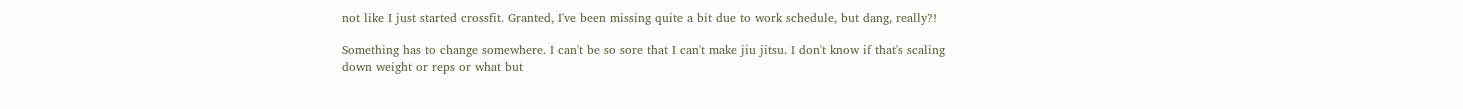not like I just started crossfit. Granted, I've been missing quite a bit due to work schedule, but dang, really?!

Something has to change somewhere. I can't be so sore that I can't make jiu jitsu. I don't know if that's scaling down weight or reps or what but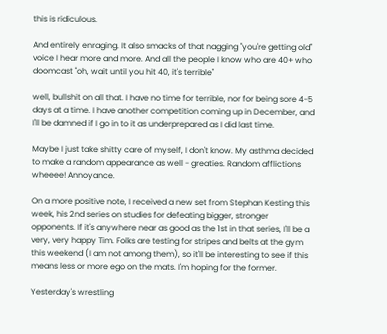this is ridiculous.

And entirely enraging. It also smacks of that nagging "you're getting old" voice I hear more and more. And all the people I know who are 40+ who doomcast "oh, wait until you hit 40, it's terrible"

well, bullshit on all that. I have no time for terrible, nor for being sore 4-5 days at a time. I have another competition coming up in December, and I'll be damned if I go in to it as underprepared as I did last time.

Maybe I just take shitty care of myself, I don't know. My asthma decided to make a random appearance as well - greaties. Random afflictions wheeee! Annoyance.

On a more positive note, I received a new set from Stephan Kesting this week, his 2nd series on studies for defeating bigger, stronger opponents. If it's anywhere near as good as the 1st in that series, I'll be a very, very happy Tim. Folks are testing for stripes and belts at the gym this weekend (I am not among them), so it'll be interesting to see if this means less or more ego on the mats. I'm hoping for the former.

Yesterday's wrestling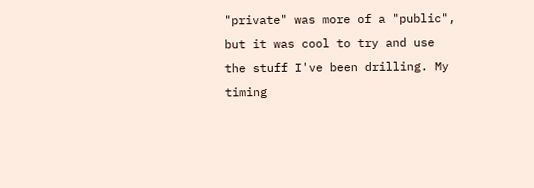"private" was more of a "public", but it was cool to try and use the stuff I've been drilling. My timing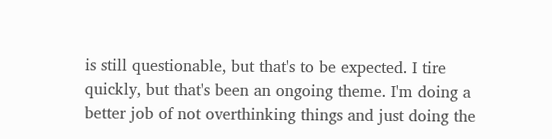is still questionable, but that's to be expected. I tire quickly, but that's been an ongoing theme. I'm doing a better job of not overthinking things and just doing the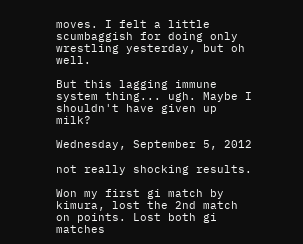moves. I felt a little scumbaggish for doing only wrestling yesterday, but oh well.

But this lagging immune system thing... ugh. Maybe I shouldn't have given up milk?

Wednesday, September 5, 2012

not really shocking results.

Won my first gi match by kimura, lost the 2nd match on points. Lost both gi matches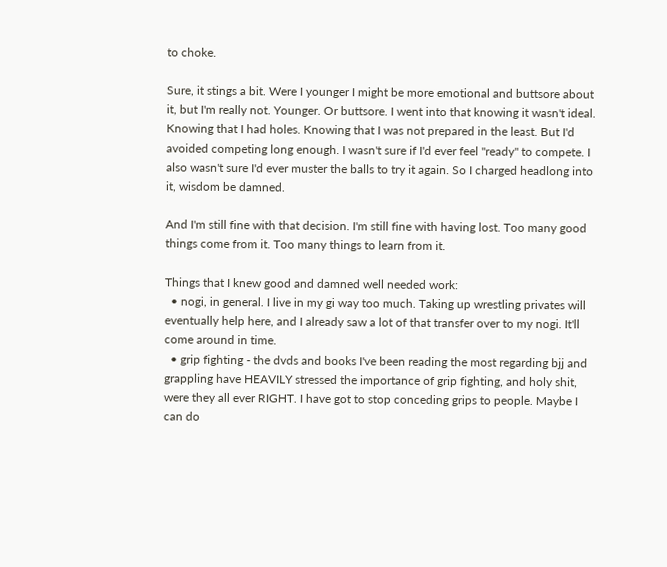to choke.

Sure, it stings a bit. Were I younger I might be more emotional and buttsore about it, but I'm really not. Younger. Or buttsore. I went into that knowing it wasn't ideal. Knowing that I had holes. Knowing that I was not prepared in the least. But I'd avoided competing long enough. I wasn't sure if I'd ever feel "ready" to compete. I also wasn't sure I'd ever muster the balls to try it again. So I charged headlong into it, wisdom be damned.

And I'm still fine with that decision. I'm still fine with having lost. Too many good things come from it. Too many things to learn from it.

Things that I knew good and damned well needed work:
  • nogi, in general. I live in my gi way too much. Taking up wrestling privates will eventually help here, and I already saw a lot of that transfer over to my nogi. It'll come around in time.
  • grip fighting - the dvds and books I've been reading the most regarding bjj and grappling have HEAVILY stressed the importance of grip fighting, and holy shit, were they all ever RIGHT. I have got to stop conceding grips to people. Maybe I can do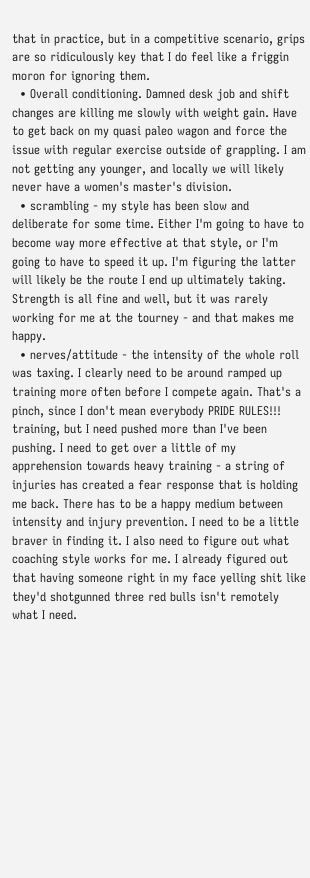that in practice, but in a competitive scenario, grips are so ridiculously key that I do feel like a friggin moron for ignoring them.
  • Overall conditioning. Damned desk job and shift changes are killing me slowly with weight gain. Have to get back on my quasi paleo wagon and force the issue with regular exercise outside of grappling. I am not getting any younger, and locally we will likely never have a women's master's division.
  • scrambling - my style has been slow and deliberate for some time. Either I'm going to have to become way more effective at that style, or I'm going to have to speed it up. I'm figuring the latter will likely be the route I end up ultimately taking. Strength is all fine and well, but it was rarely working for me at the tourney - and that makes me happy.
  • nerves/attitude - the intensity of the whole roll was taxing. I clearly need to be around ramped up training more often before I compete again. That's a pinch, since I don't mean everybody PRIDE RULES!!! training, but I need pushed more than I've been pushing. I need to get over a little of my apprehension towards heavy training - a string of injuries has created a fear response that is holding me back. There has to be a happy medium between intensity and injury prevention. I need to be a little braver in finding it. I also need to figure out what coaching style works for me. I already figured out that having someone right in my face yelling shit like they'd shotgunned three red bulls isn't remotely what I need.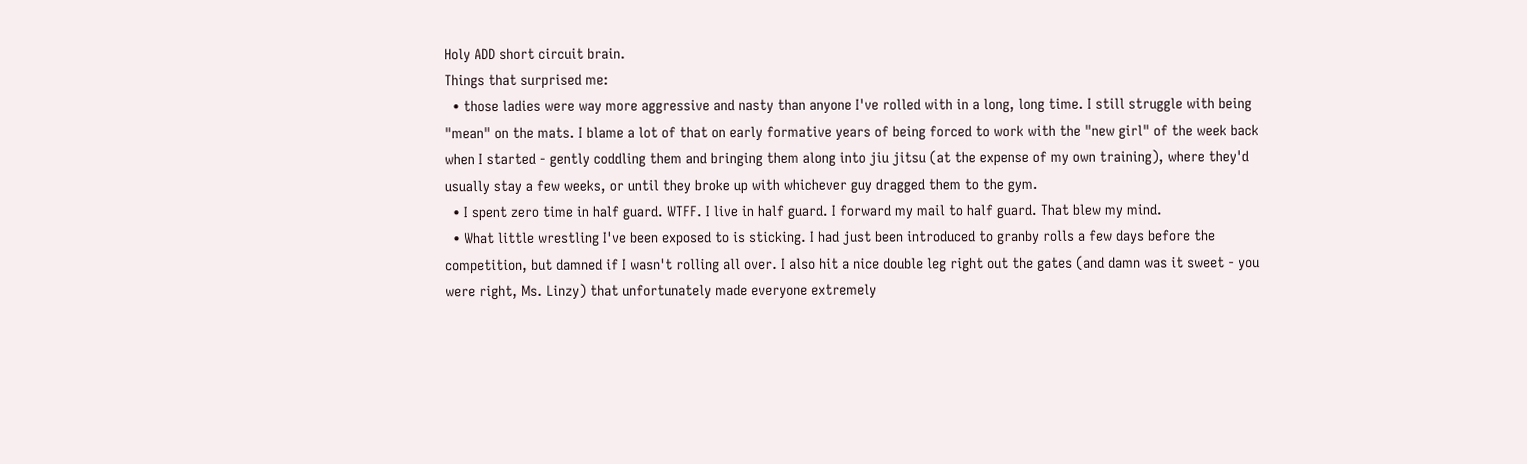Holy ADD short circuit brain.
Things that surprised me:
  • those ladies were way more aggressive and nasty than anyone I've rolled with in a long, long time. I still struggle with being "mean" on the mats. I blame a lot of that on early formative years of being forced to work with the "new girl" of the week back when I started - gently coddling them and bringing them along into jiu jitsu (at the expense of my own training), where they'd usually stay a few weeks, or until they broke up with whichever guy dragged them to the gym.
  • I spent zero time in half guard. WTFF. I live in half guard. I forward my mail to half guard. That blew my mind.
  • What little wrestling I've been exposed to is sticking. I had just been introduced to granby rolls a few days before the competition, but damned if I wasn't rolling all over. I also hit a nice double leg right out the gates (and damn was it sweet - you were right, Ms. Linzy) that unfortunately made everyone extremely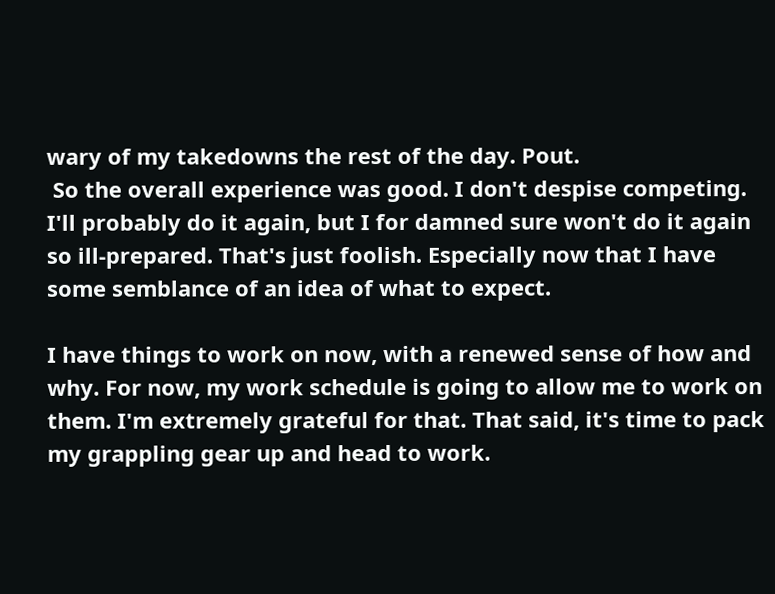wary of my takedowns the rest of the day. Pout.
 So the overall experience was good. I don't despise competing. I'll probably do it again, but I for damned sure won't do it again so ill-prepared. That's just foolish. Especially now that I have some semblance of an idea of what to expect.

I have things to work on now, with a renewed sense of how and why. For now, my work schedule is going to allow me to work on them. I'm extremely grateful for that. That said, it's time to pack my grappling gear up and head to work.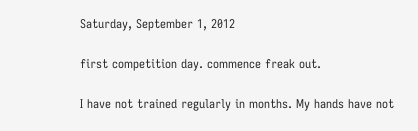Saturday, September 1, 2012

first competition day. commence freak out.

I have not trained regularly in months. My hands have not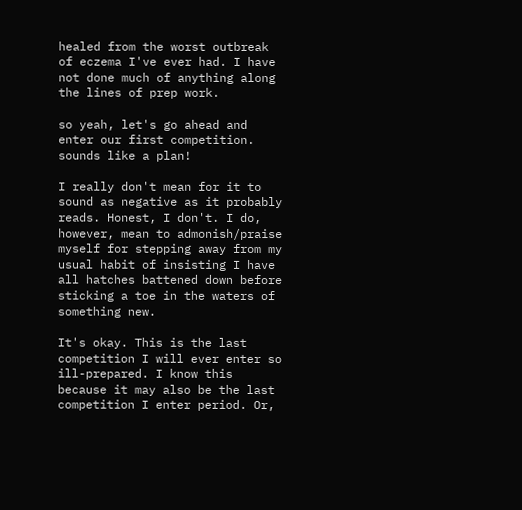healed from the worst outbreak of eczema I've ever had. I have not done much of anything along the lines of prep work.

so yeah, let's go ahead and enter our first competition. sounds like a plan!

I really don't mean for it to sound as negative as it probably reads. Honest, I don't. I do, however, mean to admonish/praise myself for stepping away from my usual habit of insisting I have all hatches battened down before sticking a toe in the waters of something new.

It's okay. This is the last competition I will ever enter so ill-prepared. I know this because it may also be the last competition I enter period. Or,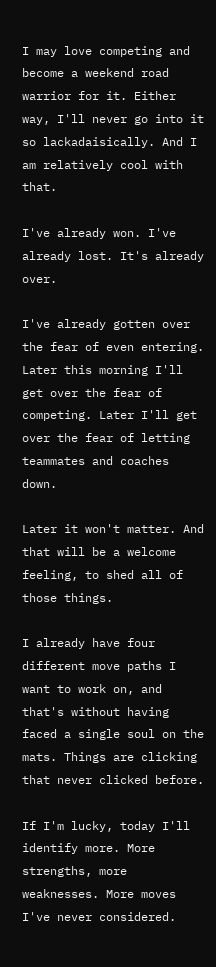I may love competing and become a weekend road warrior for it. Either way, I'll never go into it so lackadaisically. And I am relatively cool with that.

I've already won. I've already lost. It's already over.

I've already gotten over the fear of even entering. Later this morning I'll get over the fear of competing. Later I'll get over the fear of letting teammates and coaches down.

Later it won't matter. And that will be a welcome feeling, to shed all of those things.

I already have four different move paths I want to work on, and that's without having faced a single soul on the mats. Things are clicking that never clicked before.

If I'm lucky, today I'll identify more. More strengths, more weaknesses. More moves I've never considered.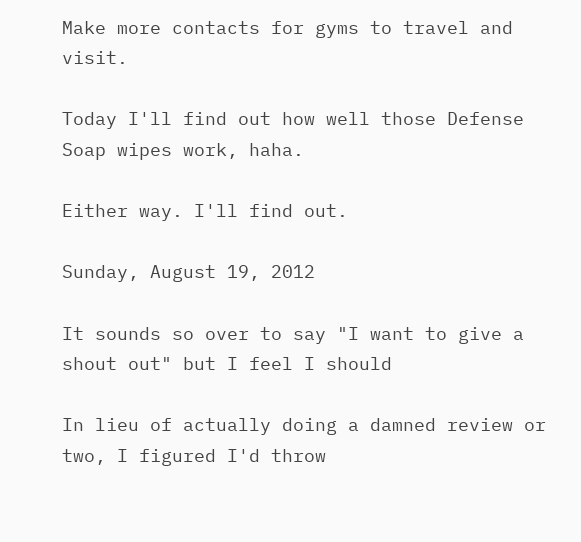Make more contacts for gyms to travel and visit.

Today I'll find out how well those Defense Soap wipes work, haha.

Either way. I'll find out.

Sunday, August 19, 2012

It sounds so over to say "I want to give a shout out" but I feel I should

In lieu of actually doing a damned review or two, I figured I'd throw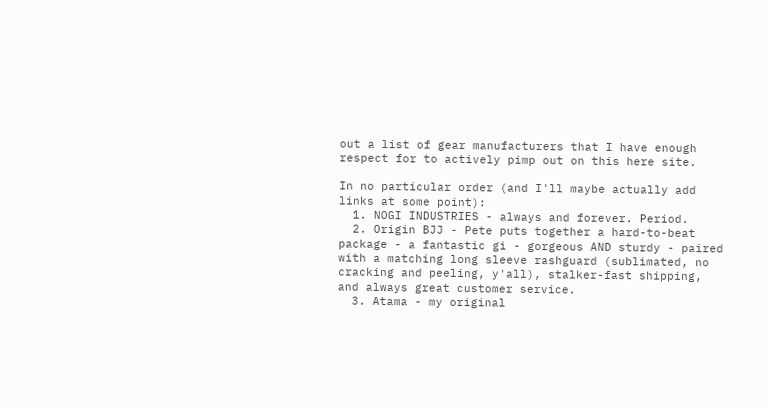out a list of gear manufacturers that I have enough respect for to actively pimp out on this here site.

In no particular order (and I'll maybe actually add links at some point):
  1. NOGI INDUSTRIES - always and forever. Period.
  2. Origin BJJ - Pete puts together a hard-to-beat package - a fantastic gi - gorgeous AND sturdy - paired with a matching long sleeve rashguard (sublimated, no cracking and peeling, y'all), stalker-fast shipping, and always great customer service.
  3. Atama - my original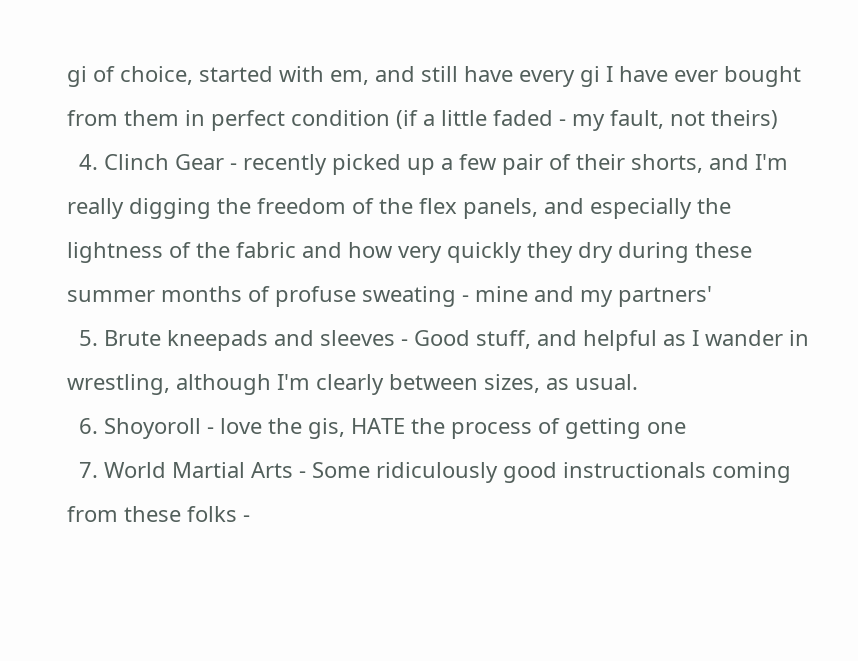gi of choice, started with em, and still have every gi I have ever bought from them in perfect condition (if a little faded - my fault, not theirs)
  4. Clinch Gear - recently picked up a few pair of their shorts, and I'm really digging the freedom of the flex panels, and especially the lightness of the fabric and how very quickly they dry during these summer months of profuse sweating - mine and my partners'
  5. Brute kneepads and sleeves - Good stuff, and helpful as I wander in wrestling, although I'm clearly between sizes, as usual.
  6. Shoyoroll - love the gis, HATE the process of getting one
  7. World Martial Arts - Some ridiculously good instructionals coming from these folks -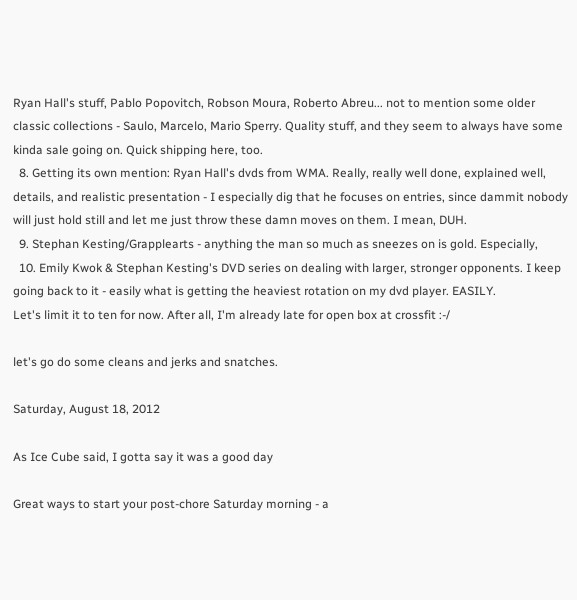Ryan Hall's stuff, Pablo Popovitch, Robson Moura, Roberto Abreu... not to mention some older classic collections - Saulo, Marcelo, Mario Sperry. Quality stuff, and they seem to always have some kinda sale going on. Quick shipping here, too.
  8. Getting its own mention: Ryan Hall's dvds from WMA. Really, really well done, explained well, details, and realistic presentation - I especially dig that he focuses on entries, since dammit nobody will just hold still and let me just throw these damn moves on them. I mean, DUH.
  9. Stephan Kesting/Grapplearts - anything the man so much as sneezes on is gold. Especially,
  10. Emily Kwok & Stephan Kesting's DVD series on dealing with larger, stronger opponents. I keep going back to it - easily what is getting the heaviest rotation on my dvd player. EASILY.
Let's limit it to ten for now. After all, I'm already late for open box at crossfit :-/

let's go do some cleans and jerks and snatches.

Saturday, August 18, 2012

As Ice Cube said, I gotta say it was a good day

Great ways to start your post-chore Saturday morning - a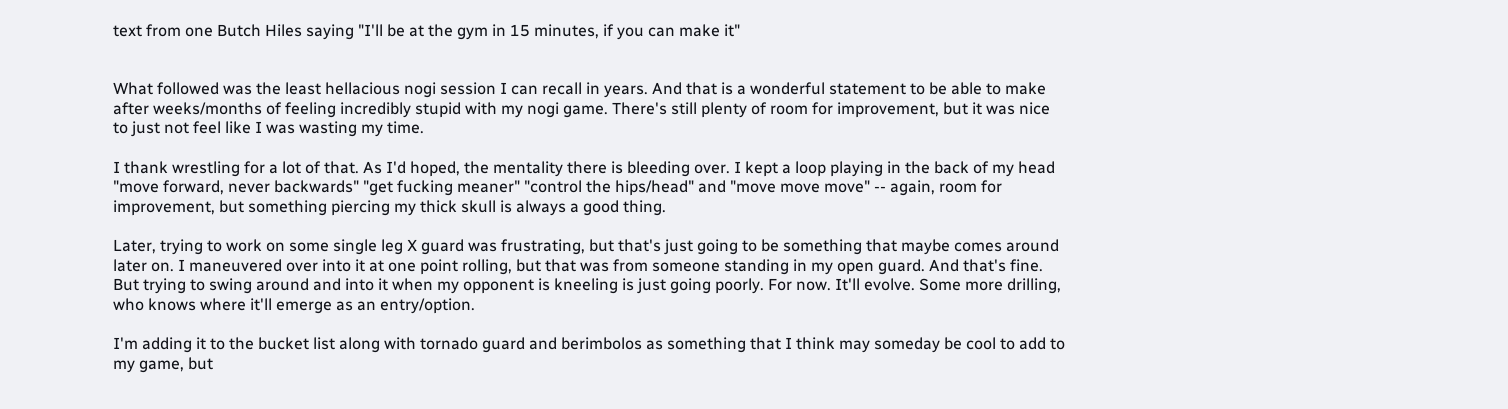text from one Butch Hiles saying "I'll be at the gym in 15 minutes, if you can make it"


What followed was the least hellacious nogi session I can recall in years. And that is a wonderful statement to be able to make after weeks/months of feeling incredibly stupid with my nogi game. There's still plenty of room for improvement, but it was nice to just not feel like I was wasting my time.

I thank wrestling for a lot of that. As I'd hoped, the mentality there is bleeding over. I kept a loop playing in the back of my head "move forward, never backwards" "get fucking meaner" "control the hips/head" and "move move move" -- again, room for improvement, but something piercing my thick skull is always a good thing.

Later, trying to work on some single leg X guard was frustrating, but that's just going to be something that maybe comes around later on. I maneuvered over into it at one point rolling, but that was from someone standing in my open guard. And that's fine. But trying to swing around and into it when my opponent is kneeling is just going poorly. For now. It'll evolve. Some more drilling, who knows where it'll emerge as an entry/option.

I'm adding it to the bucket list along with tornado guard and berimbolos as something that I think may someday be cool to add to my game, but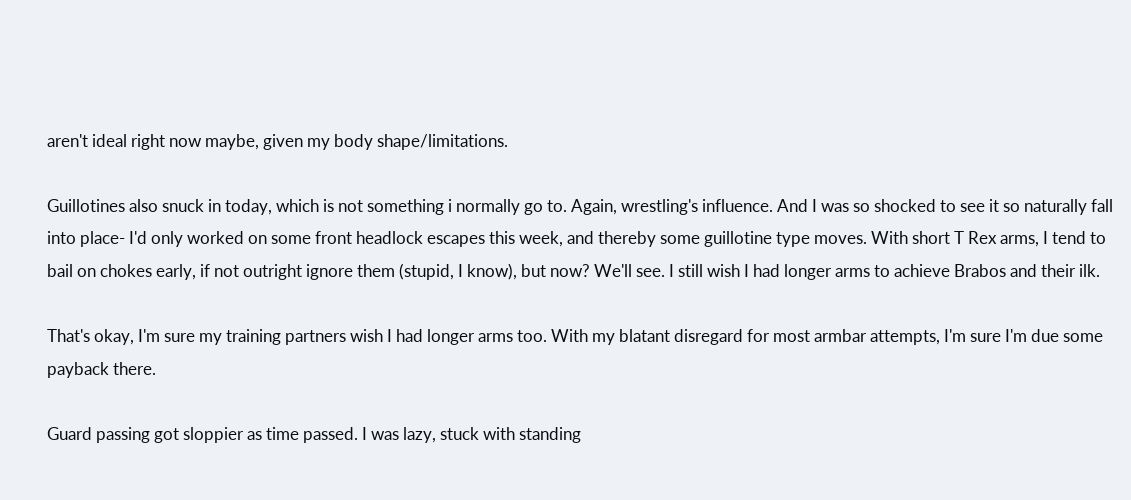aren't ideal right now maybe, given my body shape/limitations.

Guillotines also snuck in today, which is not something i normally go to. Again, wrestling's influence. And I was so shocked to see it so naturally fall into place- I'd only worked on some front headlock escapes this week, and thereby some guillotine type moves. With short T Rex arms, I tend to bail on chokes early, if not outright ignore them (stupid, I know), but now? We'll see. I still wish I had longer arms to achieve Brabos and their ilk.

That's okay, I'm sure my training partners wish I had longer arms too. With my blatant disregard for most armbar attempts, I'm sure I'm due some payback there.

Guard passing got sloppier as time passed. I was lazy, stuck with standing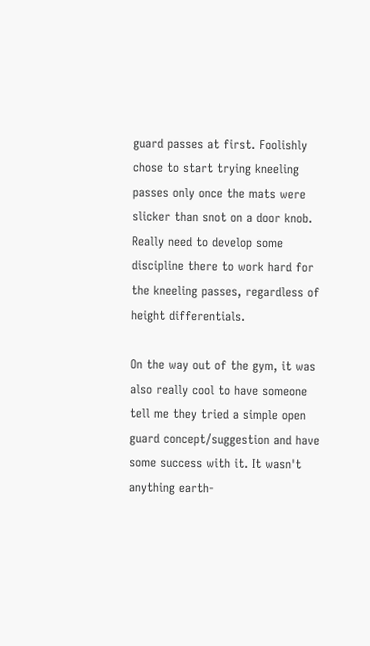guard passes at first. Foolishly chose to start trying kneeling passes only once the mats were slicker than snot on a door knob. Really need to develop some discipline there to work hard for the kneeling passes, regardless of height differentials.

On the way out of the gym, it was also really cool to have someone tell me they tried a simple open guard concept/suggestion and have some success with it. It wasn't anything earth-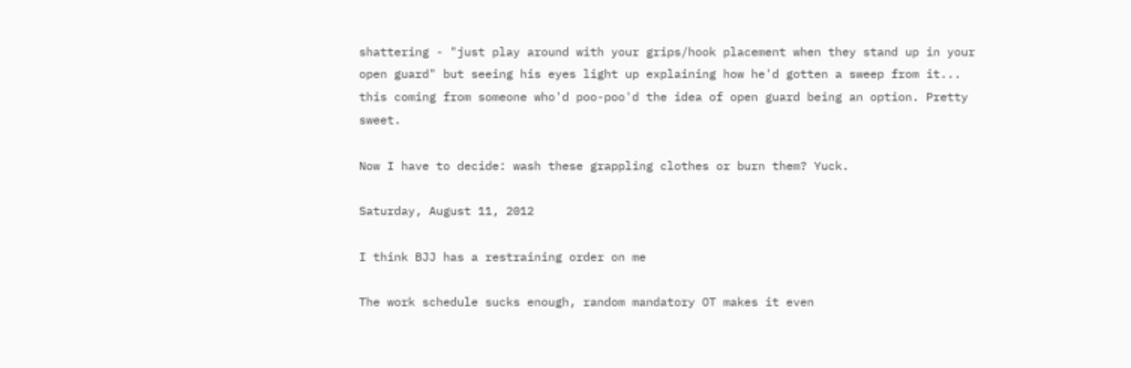shattering - "just play around with your grips/hook placement when they stand up in your open guard" but seeing his eyes light up explaining how he'd gotten a sweep from it... this coming from someone who'd poo-poo'd the idea of open guard being an option. Pretty sweet.

Now I have to decide: wash these grappling clothes or burn them? Yuck.

Saturday, August 11, 2012

I think BJJ has a restraining order on me

The work schedule sucks enough, random mandatory OT makes it even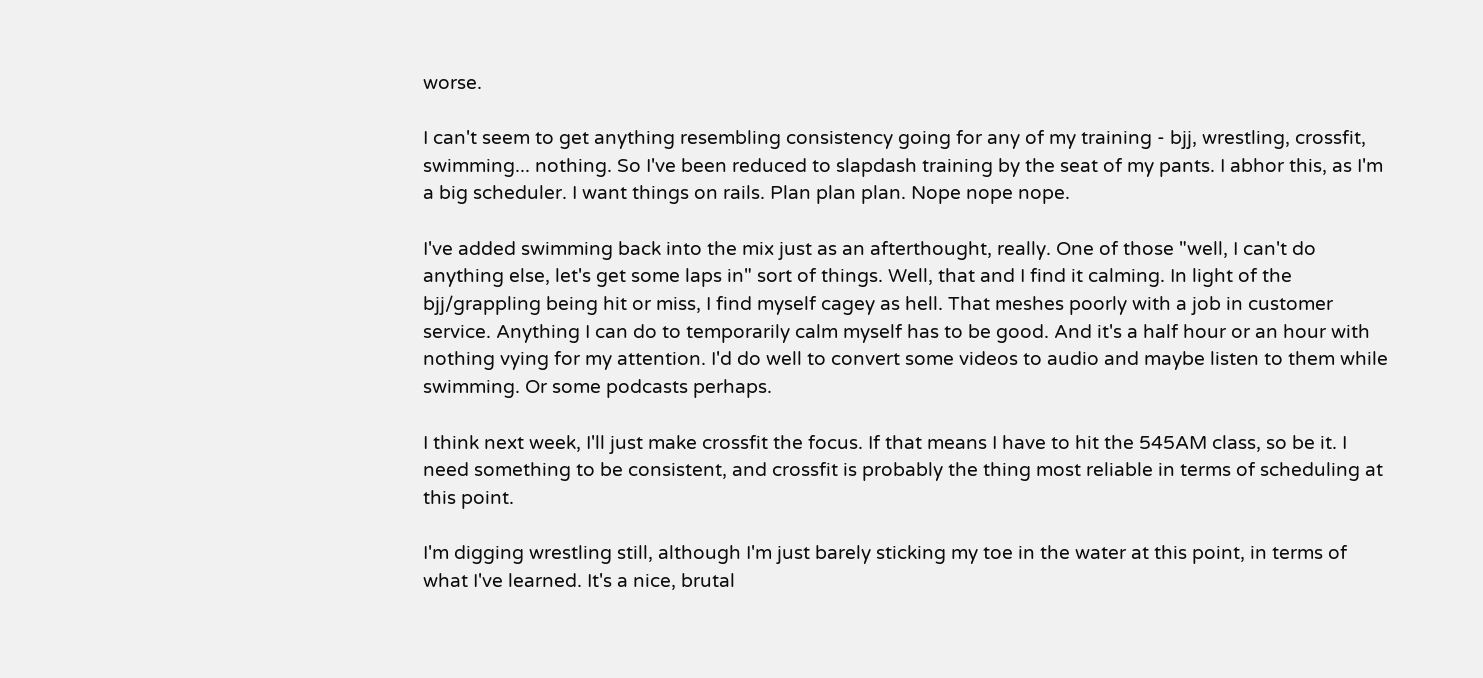worse.

I can't seem to get anything resembling consistency going for any of my training - bjj, wrestling, crossfit, swimming... nothing. So I've been reduced to slapdash training by the seat of my pants. I abhor this, as I'm a big scheduler. I want things on rails. Plan plan plan. Nope nope nope.

I've added swimming back into the mix just as an afterthought, really. One of those "well, I can't do anything else, let's get some laps in" sort of things. Well, that and I find it calming. In light of the bjj/grappling being hit or miss, I find myself cagey as hell. That meshes poorly with a job in customer service. Anything I can do to temporarily calm myself has to be good. And it's a half hour or an hour with nothing vying for my attention. I'd do well to convert some videos to audio and maybe listen to them while swimming. Or some podcasts perhaps.

I think next week, I'll just make crossfit the focus. If that means I have to hit the 545AM class, so be it. I need something to be consistent, and crossfit is probably the thing most reliable in terms of scheduling at this point.

I'm digging wrestling still, although I'm just barely sticking my toe in the water at this point, in terms of what I've learned. It's a nice, brutal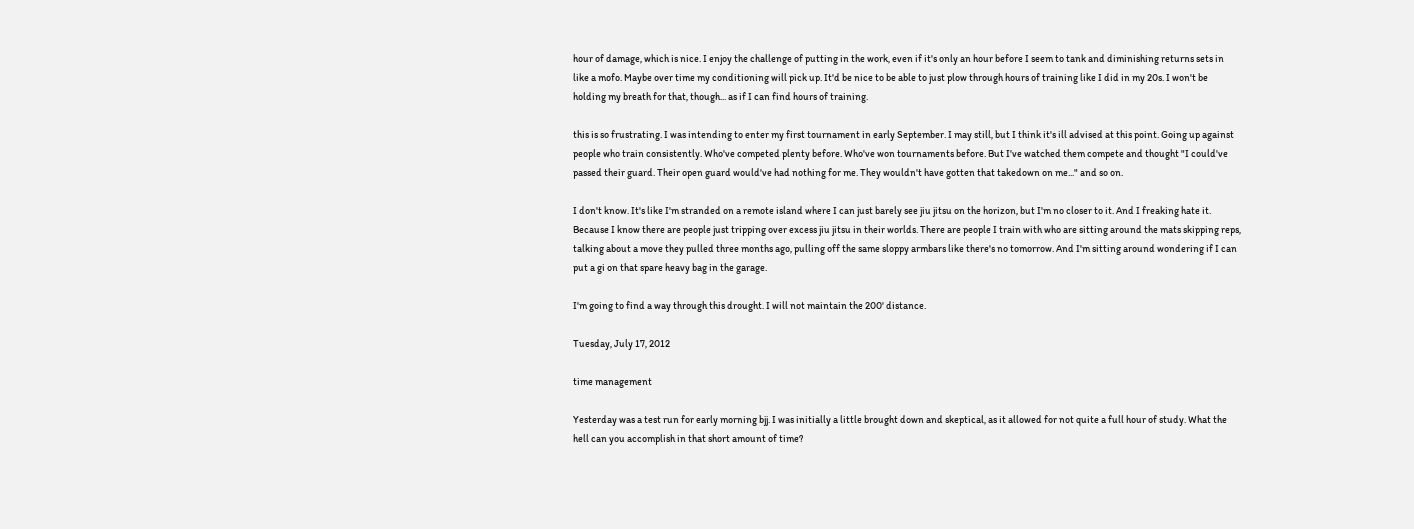hour of damage, which is nice. I enjoy the challenge of putting in the work, even if it's only an hour before I seem to tank and diminishing returns sets in like a mofo. Maybe over time my conditioning will pick up. It'd be nice to be able to just plow through hours of training like I did in my 20s. I won't be holding my breath for that, though... as if I can find hours of training.

this is so frustrating. I was intending to enter my first tournament in early September. I may still, but I think it's ill advised at this point. Going up against people who train consistently. Who've competed plenty before. Who've won tournaments before. But I've watched them compete and thought "I could've passed their guard. Their open guard would've had nothing for me. They wouldn't have gotten that takedown on me..." and so on.

I don't know. It's like I'm stranded on a remote island where I can just barely see jiu jitsu on the horizon, but I'm no closer to it. And I freaking hate it. Because I know there are people just tripping over excess jiu jitsu in their worlds. There are people I train with who are sitting around the mats skipping reps, talking about a move they pulled three months ago, pulling off the same sloppy armbars like there's no tomorrow. And I'm sitting around wondering if I can put a gi on that spare heavy bag in the garage.

I'm going to find a way through this drought. I will not maintain the 200' distance.

Tuesday, July 17, 2012

time management

Yesterday was a test run for early morning bjj. I was initially a little brought down and skeptical, as it allowed for not quite a full hour of study. What the hell can you accomplish in that short amount of time?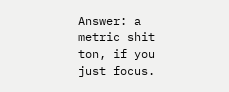Answer: a metric shit ton, if you just focus.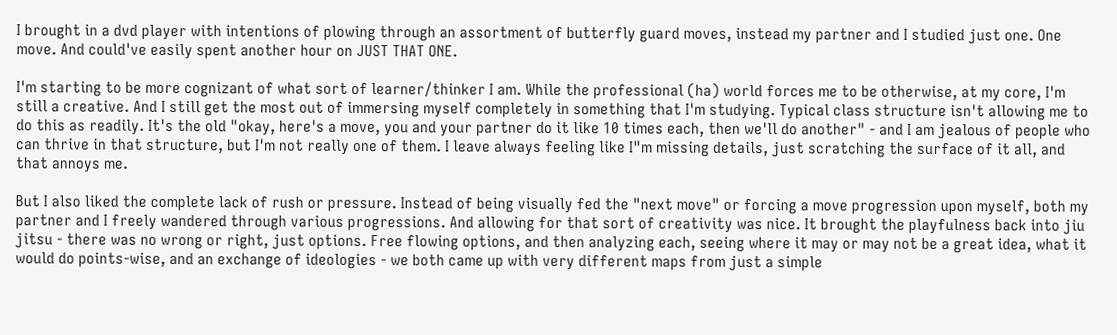I brought in a dvd player with intentions of plowing through an assortment of butterfly guard moves, instead my partner and I studied just one. One move. And could've easily spent another hour on JUST THAT ONE.

I'm starting to be more cognizant of what sort of learner/thinker I am. While the professional (ha) world forces me to be otherwise, at my core, I'm still a creative. And I still get the most out of immersing myself completely in something that I'm studying. Typical class structure isn't allowing me to do this as readily. It's the old "okay, here's a move, you and your partner do it like 10 times each, then we'll do another" - and I am jealous of people who can thrive in that structure, but I'm not really one of them. I leave always feeling like I"m missing details, just scratching the surface of it all, and that annoys me.

But I also liked the complete lack of rush or pressure. Instead of being visually fed the "next move" or forcing a move progression upon myself, both my partner and I freely wandered through various progressions. And allowing for that sort of creativity was nice. It brought the playfulness back into jiu jitsu - there was no wrong or right, just options. Free flowing options, and then analyzing each, seeing where it may or may not be a great idea, what it would do points-wise, and an exchange of ideologies - we both came up with very different maps from just a simple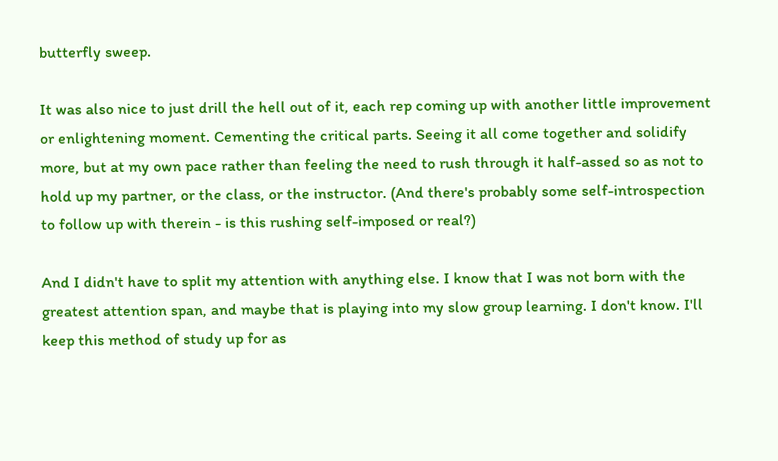butterfly sweep.

It was also nice to just drill the hell out of it, each rep coming up with another little improvement or enlightening moment. Cementing the critical parts. Seeing it all come together and solidify more, but at my own pace rather than feeling the need to rush through it half-assed so as not to hold up my partner, or the class, or the instructor. (And there's probably some self-introspection to follow up with therein - is this rushing self-imposed or real?)

And I didn't have to split my attention with anything else. I know that I was not born with the greatest attention span, and maybe that is playing into my slow group learning. I don't know. I'll keep this method of study up for as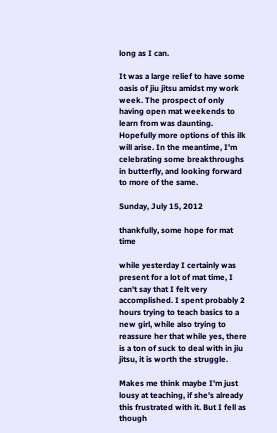long as I can.

It was a large relief to have some oasis of jiu jitsu amidst my work week. The prospect of only having open mat weekends to learn from was daunting. Hopefully more options of this ilk will arise. In the meantime, I'm celebrating some breakthroughs in butterfly, and looking forward to more of the same.

Sunday, July 15, 2012

thankfully, some hope for mat time

while yesterday I certainly was present for a lot of mat time, I can't say that I felt very accomplished. I spent probably 2 hours trying to teach basics to a new girl, while also trying to reassure her that while yes, there is a ton of suck to deal with in jiu jitsu, it is worth the struggle.

Makes me think maybe I'm just lousy at teaching, if she's already this frustrated with it. But I fell as though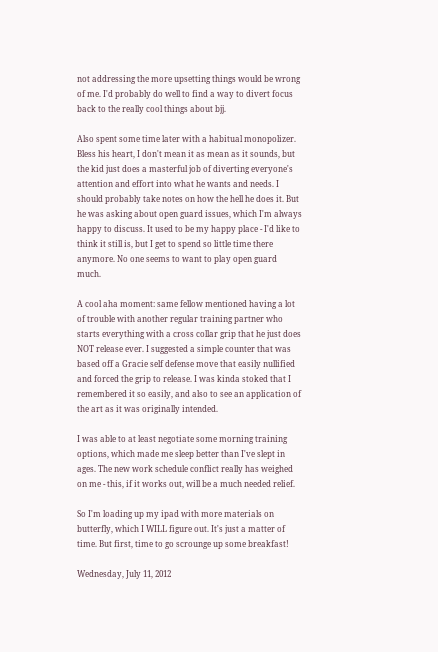not addressing the more upsetting things would be wrong of me. I'd probably do well to find a way to divert focus back to the really cool things about bjj.

Also spent some time later with a habitual monopolizer. Bless his heart, I don't mean it as mean as it sounds, but the kid just does a masterful job of diverting everyone's attention and effort into what he wants and needs. I should probably take notes on how the hell he does it. But he was asking about open guard issues, which I'm always happy to discuss. It used to be my happy place - I'd like to think it still is, but I get to spend so little time there anymore. No one seems to want to play open guard much.

A cool aha moment: same fellow mentioned having a lot of trouble with another regular training partner who starts everything with a cross collar grip that he just does NOT release ever. I suggested a simple counter that was based off a Gracie self defense move that easily nullified and forced the grip to release. I was kinda stoked that I remembered it so easily, and also to see an application of the art as it was originally intended.

I was able to at least negotiate some morning training options, which made me sleep better than I've slept in ages. The new work schedule conflict really has weighed on me - this, if it works out, will be a much needed relief.

So I'm loading up my ipad with more materials on butterfly, which I WILL figure out. It's just a matter of time. But first, time to go scrounge up some breakfast!

Wednesday, July 11, 2012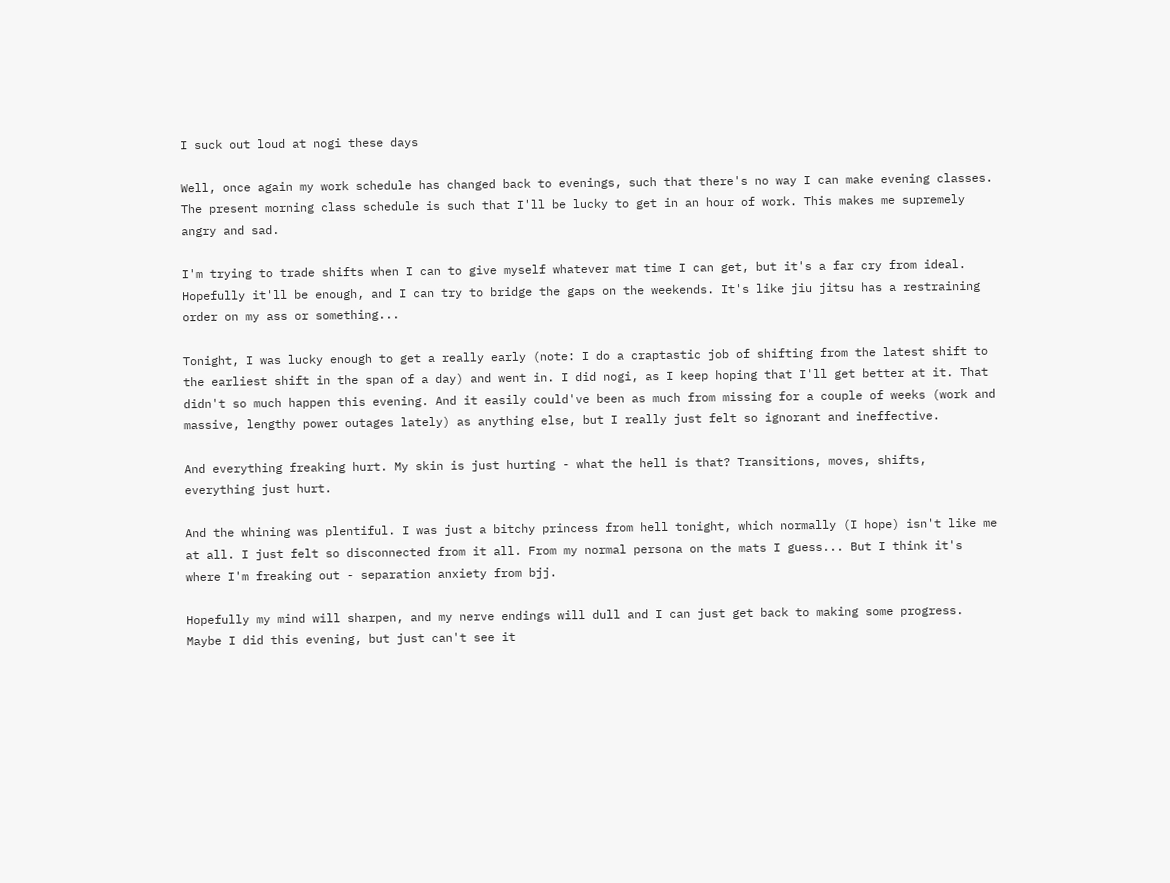I suck out loud at nogi these days

Well, once again my work schedule has changed back to evenings, such that there's no way I can make evening classes. The present morning class schedule is such that I'll be lucky to get in an hour of work. This makes me supremely angry and sad.

I'm trying to trade shifts when I can to give myself whatever mat time I can get, but it's a far cry from ideal. Hopefully it'll be enough, and I can try to bridge the gaps on the weekends. It's like jiu jitsu has a restraining order on my ass or something...

Tonight, I was lucky enough to get a really early (note: I do a craptastic job of shifting from the latest shift to the earliest shift in the span of a day) and went in. I did nogi, as I keep hoping that I'll get better at it. That didn't so much happen this evening. And it easily could've been as much from missing for a couple of weeks (work and massive, lengthy power outages lately) as anything else, but I really just felt so ignorant and ineffective.

And everything freaking hurt. My skin is just hurting - what the hell is that? Transitions, moves, shifts, everything just hurt.

And the whining was plentiful. I was just a bitchy princess from hell tonight, which normally (I hope) isn't like me at all. I just felt so disconnected from it all. From my normal persona on the mats I guess... But I think it's where I'm freaking out - separation anxiety from bjj.

Hopefully my mind will sharpen, and my nerve endings will dull and I can just get back to making some progress. Maybe I did this evening, but just can't see it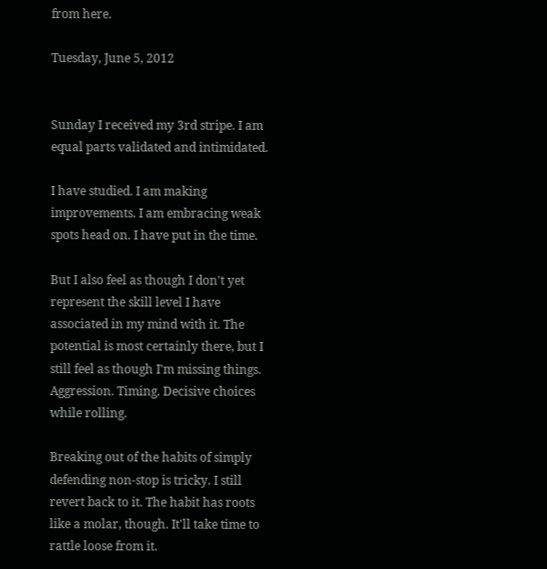from here.

Tuesday, June 5, 2012


Sunday I received my 3rd stripe. I am equal parts validated and intimidated.

I have studied. I am making improvements. I am embracing weak spots head on. I have put in the time.

But I also feel as though I don't yet represent the skill level I have associated in my mind with it. The potential is most certainly there, but I still feel as though I'm missing things. Aggression. Timing. Decisive choices while rolling.

Breaking out of the habits of simply defending non-stop is tricky. I still revert back to it. The habit has roots like a molar, though. It'll take time to rattle loose from it.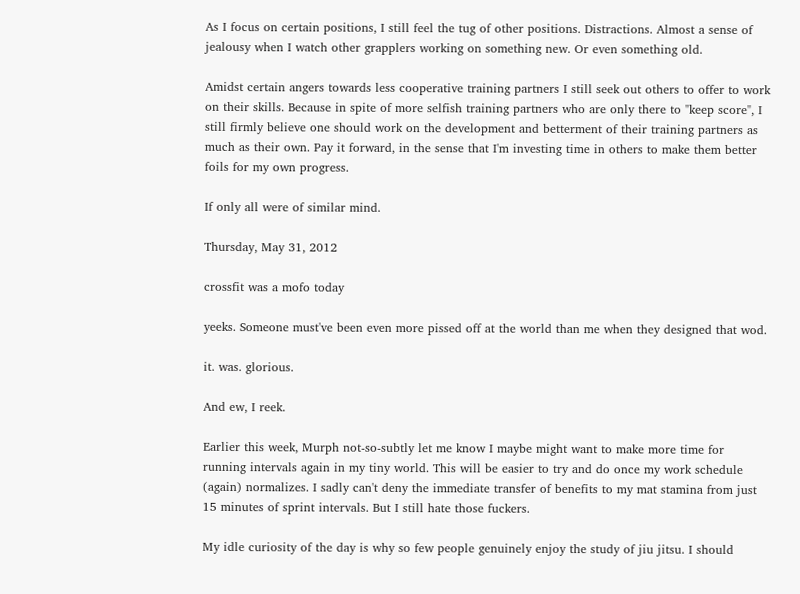As I focus on certain positions, I still feel the tug of other positions. Distractions. Almost a sense of jealousy when I watch other grapplers working on something new. Or even something old.

Amidst certain angers towards less cooperative training partners I still seek out others to offer to work on their skills. Because in spite of more selfish training partners who are only there to "keep score", I still firmly believe one should work on the development and betterment of their training partners as much as their own. Pay it forward, in the sense that I'm investing time in others to make them better foils for my own progress.

If only all were of similar mind.

Thursday, May 31, 2012

crossfit was a mofo today

yeeks. Someone must've been even more pissed off at the world than me when they designed that wod.

it. was. glorious.

And ew, I reek.

Earlier this week, Murph not-so-subtly let me know I maybe might want to make more time for running intervals again in my tiny world. This will be easier to try and do once my work schedule (again) normalizes. I sadly can't deny the immediate transfer of benefits to my mat stamina from just 15 minutes of sprint intervals. But I still hate those fuckers.

My idle curiosity of the day is why so few people genuinely enjoy the study of jiu jitsu. I should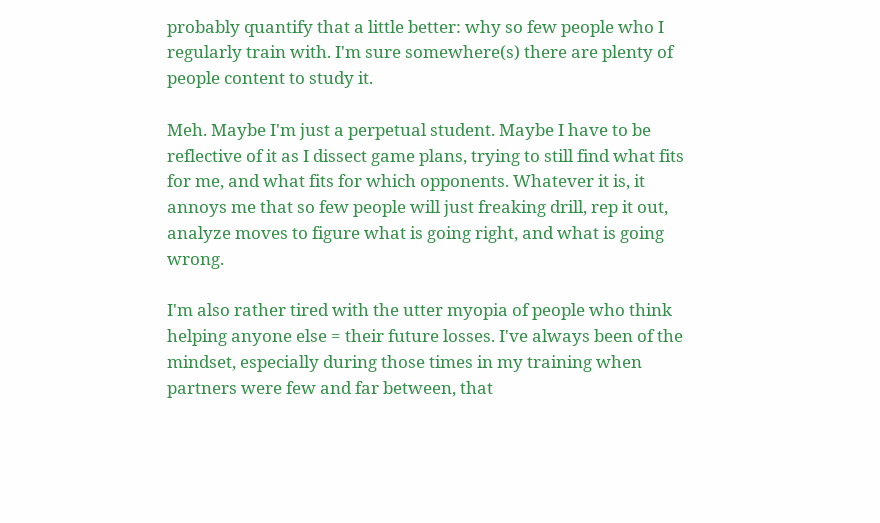probably quantify that a little better: why so few people who I regularly train with. I'm sure somewhere(s) there are plenty of people content to study it.

Meh. Maybe I'm just a perpetual student. Maybe I have to be reflective of it as I dissect game plans, trying to still find what fits for me, and what fits for which opponents. Whatever it is, it annoys me that so few people will just freaking drill, rep it out, analyze moves to figure what is going right, and what is going wrong.

I'm also rather tired with the utter myopia of people who think helping anyone else = their future losses. I've always been of the mindset, especially during those times in my training when partners were few and far between, that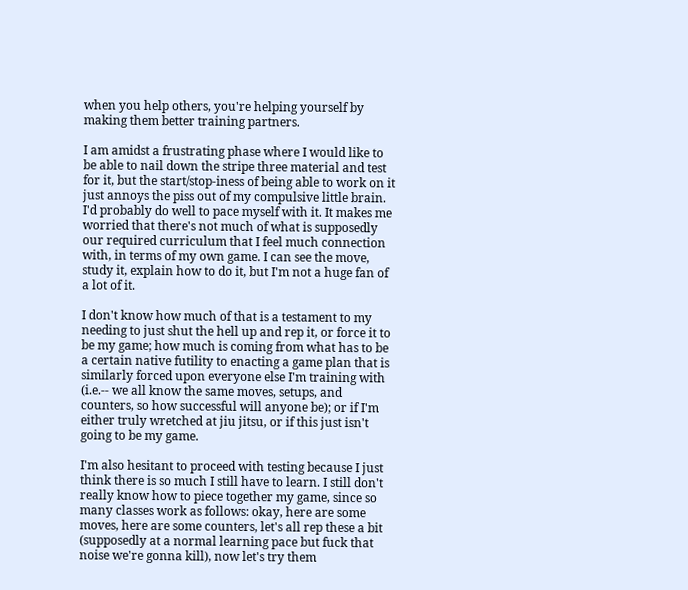when you help others, you're helping yourself by making them better training partners.

I am amidst a frustrating phase where I would like to be able to nail down the stripe three material and test for it, but the start/stop-iness of being able to work on it just annoys the piss out of my compulsive little brain. I'd probably do well to pace myself with it. It makes me worried that there's not much of what is supposedly our required curriculum that I feel much connection with, in terms of my own game. I can see the move, study it, explain how to do it, but I'm not a huge fan of a lot of it.

I don't know how much of that is a testament to my needing to just shut the hell up and rep it, or force it to be my game; how much is coming from what has to be a certain native futility to enacting a game plan that is similarly forced upon everyone else I'm training with (i.e.-- we all know the same moves, setups, and counters, so how successful will anyone be); or if I'm either truly wretched at jiu jitsu, or if this just isn't going to be my game.

I'm also hesitant to proceed with testing because I just think there is so much I still have to learn. I still don't really know how to piece together my game, since so many classes work as follows: okay, here are some moves, here are some counters, let's all rep these a bit (supposedly at a normal learning pace but fuck that noise we're gonna kill), now let's try them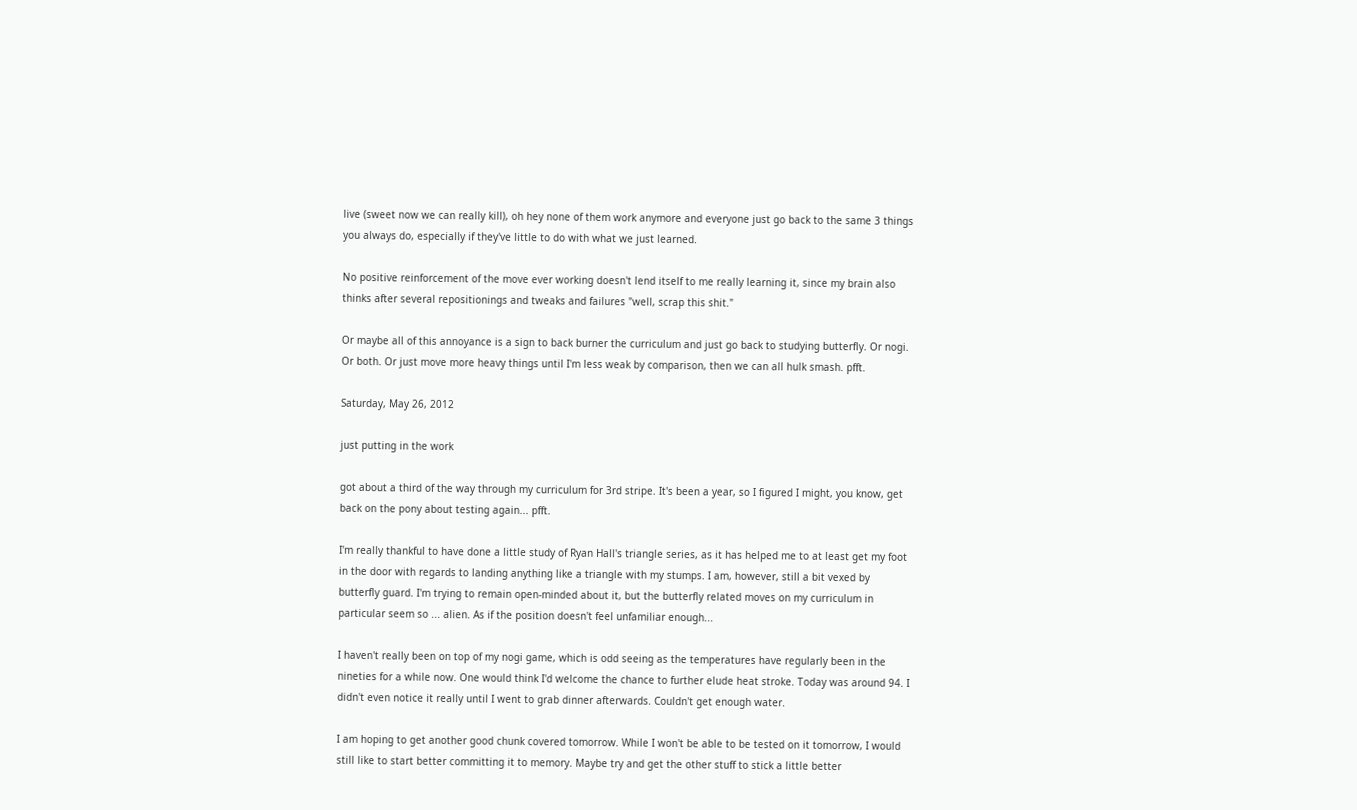live (sweet now we can really kill), oh hey none of them work anymore and everyone just go back to the same 3 things you always do, especially if they've little to do with what we just learned.

No positive reinforcement of the move ever working doesn't lend itself to me really learning it, since my brain also thinks after several repositionings and tweaks and failures "well, scrap this shit."

Or maybe all of this annoyance is a sign to back burner the curriculum and just go back to studying butterfly. Or nogi. Or both. Or just move more heavy things until I'm less weak by comparison, then we can all hulk smash. pfft.

Saturday, May 26, 2012

just putting in the work

got about a third of the way through my curriculum for 3rd stripe. It's been a year, so I figured I might, you know, get back on the pony about testing again... pfft.

I'm really thankful to have done a little study of Ryan Hall's triangle series, as it has helped me to at least get my foot in the door with regards to landing anything like a triangle with my stumps. I am, however, still a bit vexed by butterfly guard. I'm trying to remain open-minded about it, but the butterfly related moves on my curriculum in particular seem so ... alien. As if the position doesn't feel unfamiliar enough...

I haven't really been on top of my nogi game, which is odd seeing as the temperatures have regularly been in the nineties for a while now. One would think I'd welcome the chance to further elude heat stroke. Today was around 94. I didn't even notice it really until I went to grab dinner afterwards. Couldn't get enough water.

I am hoping to get another good chunk covered tomorrow. While I won't be able to be tested on it tomorrow, I would still like to start better committing it to memory. Maybe try and get the other stuff to stick a little better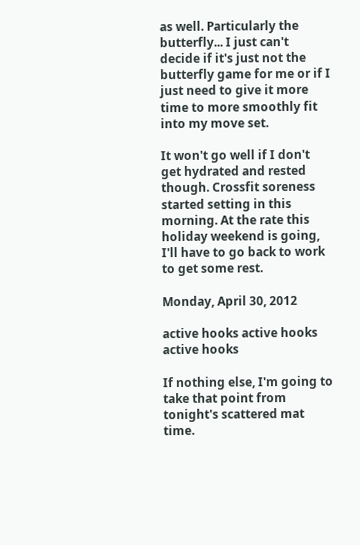as well. Particularly the butterfly... I just can't decide if it's just not the butterfly game for me or if I just need to give it more time to more smoothly fit into my move set.

It won't go well if I don't get hydrated and rested though. Crossfit soreness started setting in this morning. At the rate this holiday weekend is going, I'll have to go back to work to get some rest.

Monday, April 30, 2012

active hooks active hooks active hooks

If nothing else, I'm going to take that point from tonight's scattered mat time.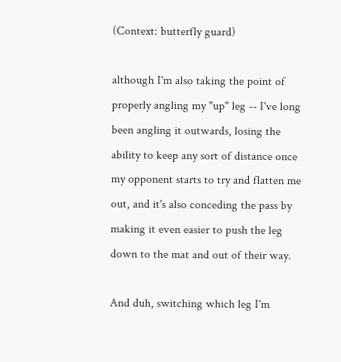(Context: butterfly guard)

although I'm also taking the point of properly angling my "up" leg -- I've long been angling it outwards, losing the ability to keep any sort of distance once my opponent starts to try and flatten me out, and it's also conceding the pass by making it even easier to push the leg down to the mat and out of their way.

And duh, switching which leg I'm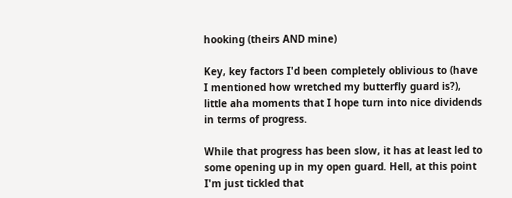hooking (theirs AND mine)

Key, key factors I'd been completely oblivious to (have I mentioned how wretched my butterfly guard is?), little aha moments that I hope turn into nice dividends in terms of progress.

While that progress has been slow, it has at least led to some opening up in my open guard. Hell, at this point I'm just tickled that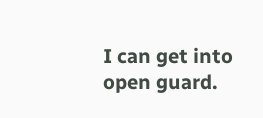I can get into open guard.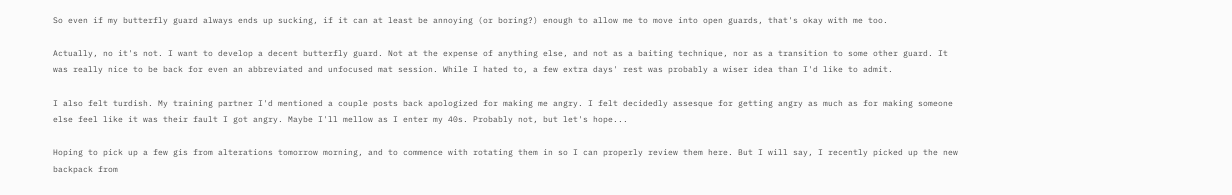So even if my butterfly guard always ends up sucking, if it can at least be annoying (or boring?) enough to allow me to move into open guards, that's okay with me too.

Actually, no it's not. I want to develop a decent butterfly guard. Not at the expense of anything else, and not as a baiting technique, nor as a transition to some other guard. It was really nice to be back for even an abbreviated and unfocused mat session. While I hated to, a few extra days' rest was probably a wiser idea than I'd like to admit.

I also felt turdish. My training partner I'd mentioned a couple posts back apologized for making me angry. I felt decidedly assesque for getting angry as much as for making someone else feel like it was their fault I got angry. Maybe I'll mellow as I enter my 40s. Probably not, but let's hope...

Hoping to pick up a few gis from alterations tomorrow morning, and to commence with rotating them in so I can properly review them here. But I will say, I recently picked up the new backpack from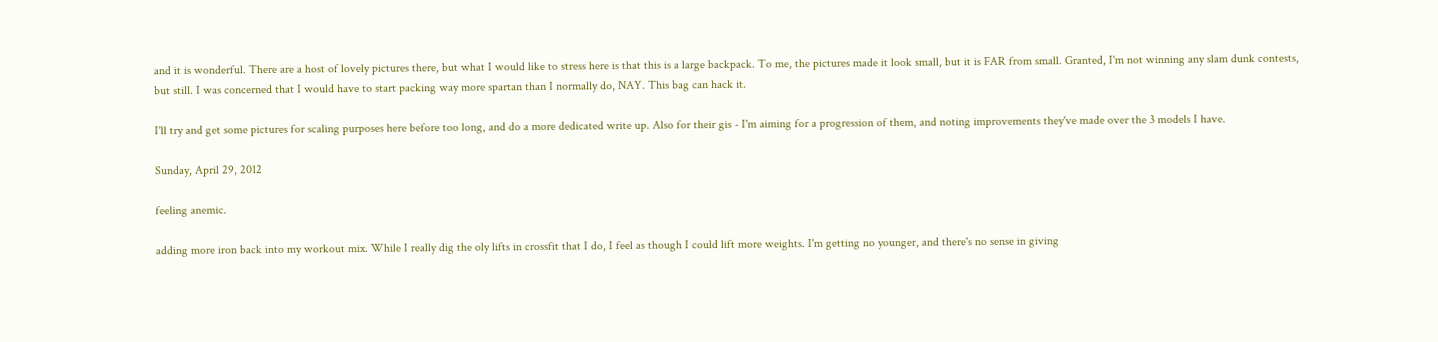and it is wonderful. There are a host of lovely pictures there, but what I would like to stress here is that this is a large backpack. To me, the pictures made it look small, but it is FAR from small. Granted, I'm not winning any slam dunk contests, but still. I was concerned that I would have to start packing way more spartan than I normally do, NAY. This bag can hack it.

I'll try and get some pictures for scaling purposes here before too long, and do a more dedicated write up. Also for their gis - I'm aiming for a progression of them, and noting improvements they've made over the 3 models I have.

Sunday, April 29, 2012

feeling anemic.

adding more iron back into my workout mix. While I really dig the oly lifts in crossfit that I do, I feel as though I could lift more weights. I'm getting no younger, and there's no sense in giving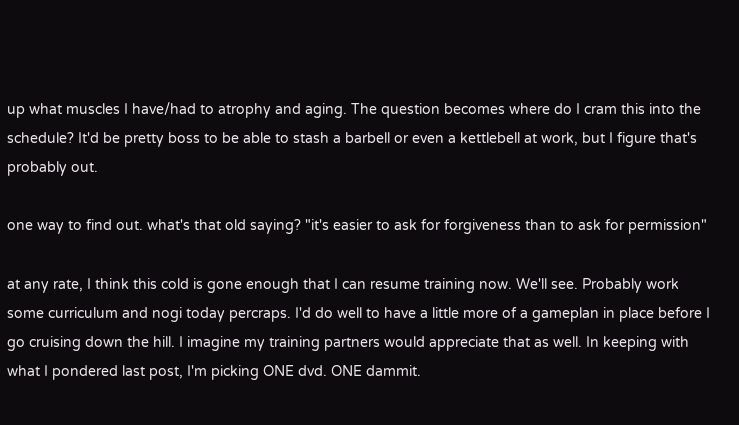up what muscles I have/had to atrophy and aging. The question becomes where do I cram this into the schedule? It'd be pretty boss to be able to stash a barbell or even a kettlebell at work, but I figure that's probably out.

one way to find out. what's that old saying? "it's easier to ask for forgiveness than to ask for permission"

at any rate, I think this cold is gone enough that I can resume training now. We'll see. Probably work some curriculum and nogi today percraps. I'd do well to have a little more of a gameplan in place before I go cruising down the hill. I imagine my training partners would appreciate that as well. In keeping with what I pondered last post, I'm picking ONE dvd. ONE dammit.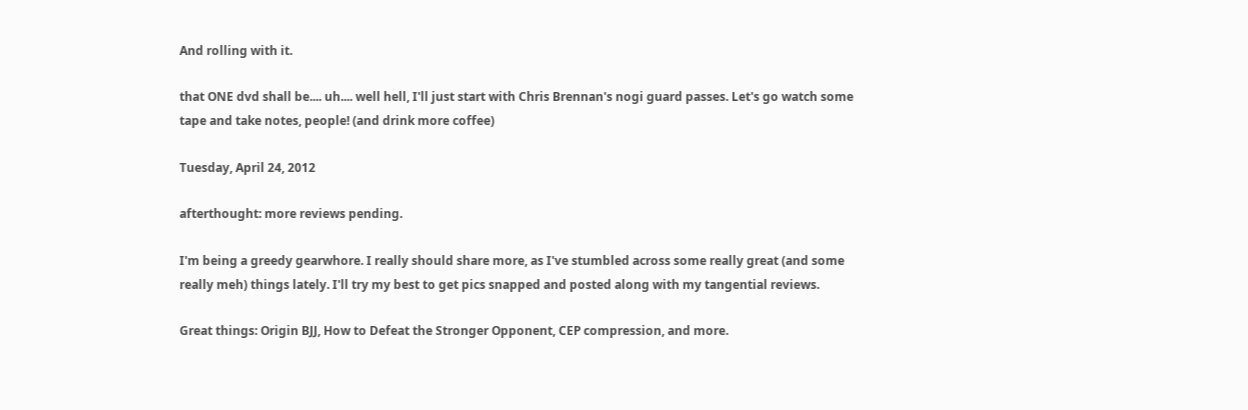And rolling with it.

that ONE dvd shall be.... uh.... well hell, I'll just start with Chris Brennan's nogi guard passes. Let's go watch some tape and take notes, people! (and drink more coffee)

Tuesday, April 24, 2012

afterthought: more reviews pending.

I'm being a greedy gearwhore. I really should share more, as I've stumbled across some really great (and some really meh) things lately. I'll try my best to get pics snapped and posted along with my tangential reviews.

Great things: Origin BJJ, How to Defeat the Stronger Opponent, CEP compression, and more.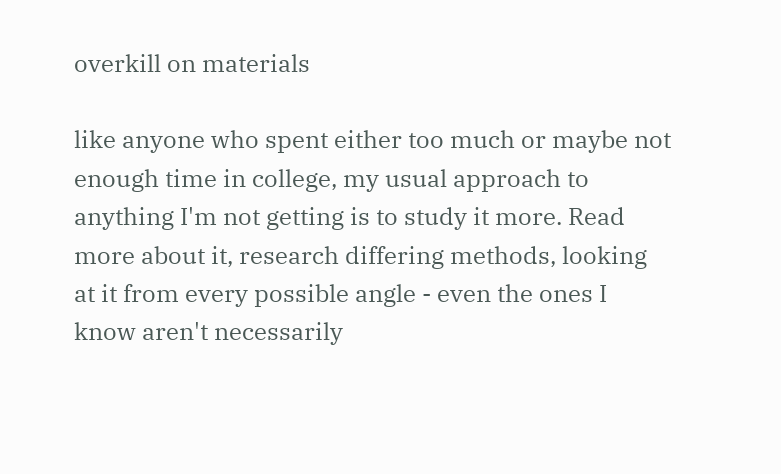overkill on materials

like anyone who spent either too much or maybe not enough time in college, my usual approach to anything I'm not getting is to study it more. Read more about it, research differing methods, looking at it from every possible angle - even the ones I know aren't necessarily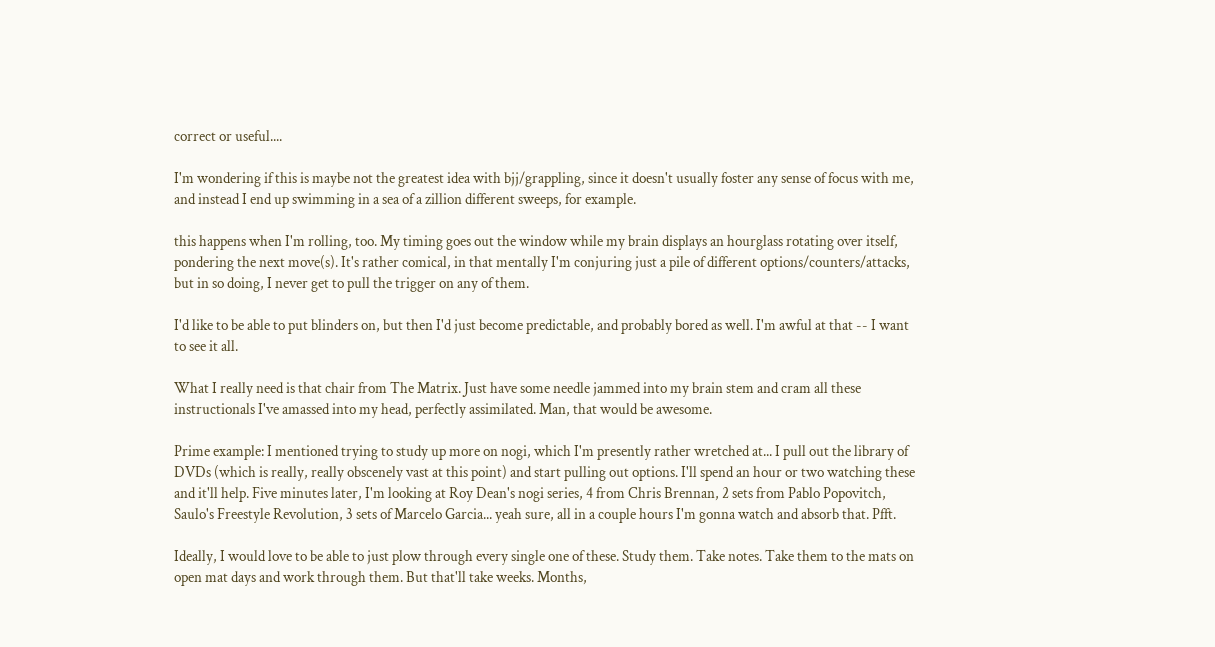correct or useful....

I'm wondering if this is maybe not the greatest idea with bjj/grappling, since it doesn't usually foster any sense of focus with me, and instead I end up swimming in a sea of a zillion different sweeps, for example.

this happens when I'm rolling, too. My timing goes out the window while my brain displays an hourglass rotating over itself, pondering the next move(s). It's rather comical, in that mentally I'm conjuring just a pile of different options/counters/attacks, but in so doing, I never get to pull the trigger on any of them.

I'd like to be able to put blinders on, but then I'd just become predictable, and probably bored as well. I'm awful at that -- I want to see it all.

What I really need is that chair from The Matrix. Just have some needle jammed into my brain stem and cram all these instructionals I've amassed into my head, perfectly assimilated. Man, that would be awesome.

Prime example: I mentioned trying to study up more on nogi, which I'm presently rather wretched at... I pull out the library of DVDs (which is really, really obscenely vast at this point) and start pulling out options. I'll spend an hour or two watching these and it'll help. Five minutes later, I'm looking at Roy Dean's nogi series, 4 from Chris Brennan, 2 sets from Pablo Popovitch, Saulo's Freestyle Revolution, 3 sets of Marcelo Garcia... yeah sure, all in a couple hours I'm gonna watch and absorb that. Pfft.

Ideally, I would love to be able to just plow through every single one of these. Study them. Take notes. Take them to the mats on open mat days and work through them. But that'll take weeks. Months,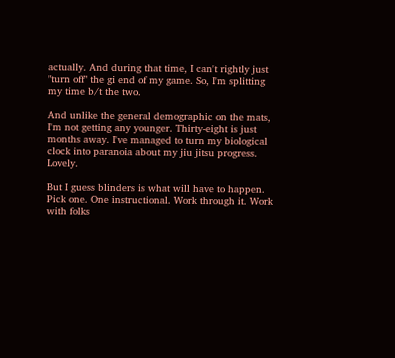actually. And during that time, I can't rightly just "turn off" the gi end of my game. So, I'm splitting my time b/t the two.

And unlike the general demographic on the mats, I'm not getting any younger. Thirty-eight is just months away. I've managed to turn my biological clock into paranoia about my jiu jitsu progress. Lovely.

But I guess blinders is what will have to happen. Pick one. One instructional. Work through it. Work with folks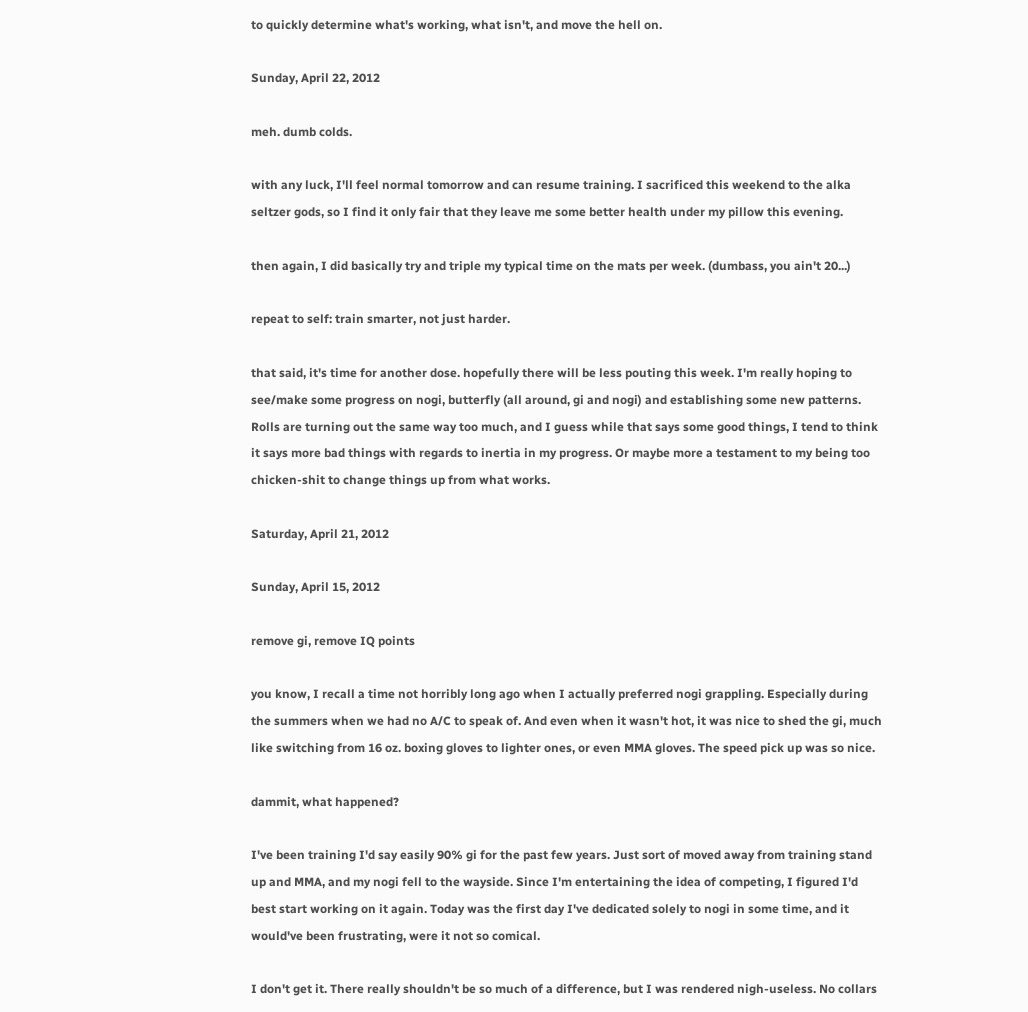to quickly determine what's working, what isn't, and move the hell on.

Sunday, April 22, 2012

meh. dumb colds.

with any luck, I'll feel normal tomorrow and can resume training. I sacrificed this weekend to the alka seltzer gods, so I find it only fair that they leave me some better health under my pillow this evening.

then again, I did basically try and triple my typical time on the mats per week. (dumbass, you ain't 20...)

repeat to self: train smarter, not just harder.

that said, it's time for another dose. hopefully there will be less pouting this week. I'm really hoping to see/make some progress on nogi, butterfly (all around, gi and nogi) and establishing some new patterns. Rolls are turning out the same way too much, and I guess while that says some good things, I tend to think it says more bad things with regards to inertia in my progress. Or maybe more a testament to my being too chicken-shit to change things up from what works.

Saturday, April 21, 2012

Sunday, April 15, 2012

remove gi, remove IQ points

you know, I recall a time not horribly long ago when I actually preferred nogi grappling. Especially during the summers when we had no A/C to speak of. And even when it wasn't hot, it was nice to shed the gi, much like switching from 16 oz. boxing gloves to lighter ones, or even MMA gloves. The speed pick up was so nice.

dammit, what happened?

I've been training I'd say easily 90% gi for the past few years. Just sort of moved away from training stand up and MMA, and my nogi fell to the wayside. Since I'm entertaining the idea of competing, I figured I'd best start working on it again. Today was the first day I've dedicated solely to nogi in some time, and it would've been frustrating, were it not so comical.

I don't get it. There really shouldn't be so much of a difference, but I was rendered nigh-useless. No collars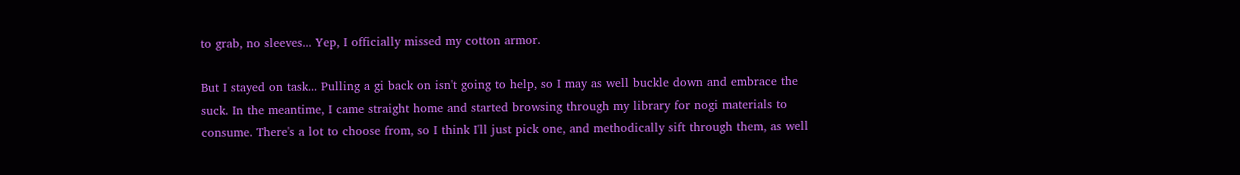to grab, no sleeves... Yep, I officially missed my cotton armor.

But I stayed on task... Pulling a gi back on isn't going to help, so I may as well buckle down and embrace the suck. In the meantime, I came straight home and started browsing through my library for nogi materials to consume. There's a lot to choose from, so I think I'll just pick one, and methodically sift through them, as well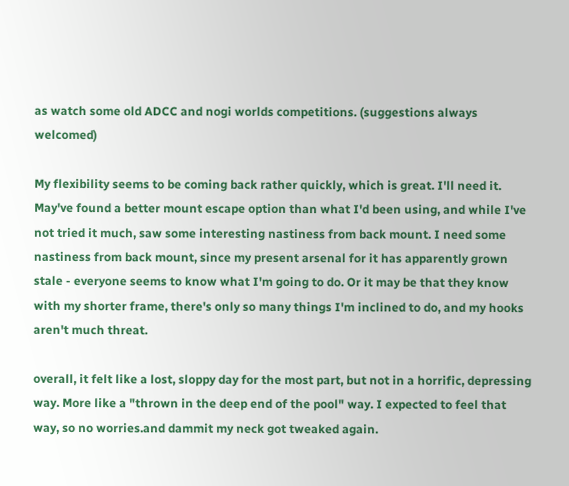as watch some old ADCC and nogi worlds competitions. (suggestions always welcomed)

My flexibility seems to be coming back rather quickly, which is great. I'll need it. May've found a better mount escape option than what I'd been using, and while I've not tried it much, saw some interesting nastiness from back mount. I need some nastiness from back mount, since my present arsenal for it has apparently grown stale - everyone seems to know what I'm going to do. Or it may be that they know with my shorter frame, there's only so many things I'm inclined to do, and my hooks aren't much threat.

overall, it felt like a lost, sloppy day for the most part, but not in a horrific, depressing way. More like a "thrown in the deep end of the pool" way. I expected to feel that way, so no worries.and dammit my neck got tweaked again.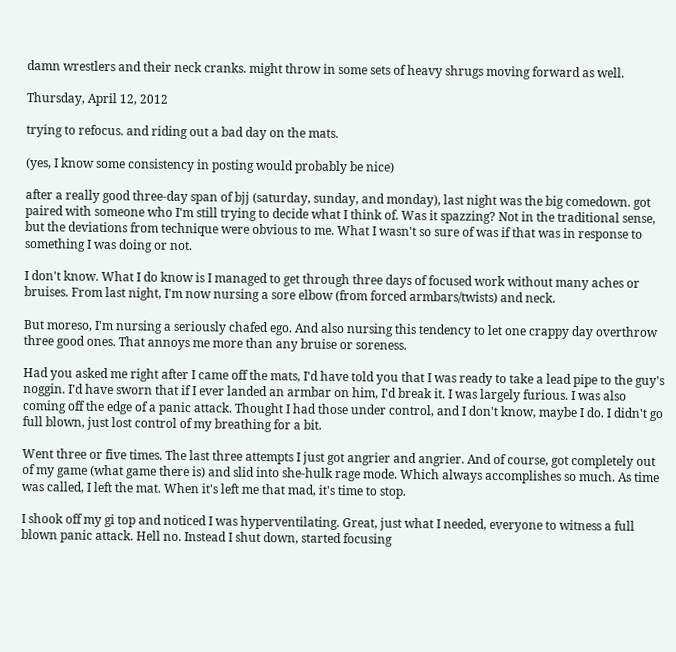damn wrestlers and their neck cranks. might throw in some sets of heavy shrugs moving forward as well.

Thursday, April 12, 2012

trying to refocus. and riding out a bad day on the mats.

(yes, I know some consistency in posting would probably be nice)

after a really good three-day span of bjj (saturday, sunday, and monday), last night was the big comedown. got paired with someone who I'm still trying to decide what I think of. Was it spazzing? Not in the traditional sense, but the deviations from technique were obvious to me. What I wasn't so sure of was if that was in response to something I was doing or not.

I don't know. What I do know is I managed to get through three days of focused work without many aches or bruises. From last night, I'm now nursing a sore elbow (from forced armbars/twists) and neck.

But moreso, I'm nursing a seriously chafed ego. And also nursing this tendency to let one crappy day overthrow three good ones. That annoys me more than any bruise or soreness.

Had you asked me right after I came off the mats, I'd have told you that I was ready to take a lead pipe to the guy's noggin. I'd have sworn that if I ever landed an armbar on him, I'd break it. I was largely furious. I was also coming off the edge of a panic attack. Thought I had those under control, and I don't know, maybe I do. I didn't go full blown, just lost control of my breathing for a bit.

Went three or five times. The last three attempts I just got angrier and angrier. And of course, got completely out of my game (what game there is) and slid into she-hulk rage mode. Which always accomplishes so much. As time was called, I left the mat. When it's left me that mad, it's time to stop.

I shook off my gi top and noticed I was hyperventilating. Great, just what I needed, everyone to witness a full blown panic attack. Hell no. Instead I shut down, started focusing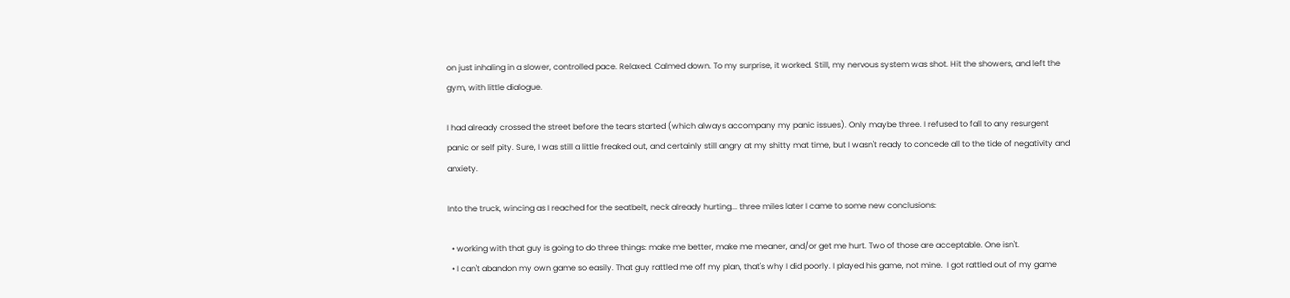on just inhaling in a slower, controlled pace. Relaxed. Calmed down. To my surprise, it worked. Still, my nervous system was shot. Hit the showers, and left the gym, with little dialogue.

I had already crossed the street before the tears started (which always accompany my panic issues). Only maybe three. I refused to fall to any resurgent panic or self pity. Sure, I was still a little freaked out, and certainly still angry at my shitty mat time, but I wasn't ready to concede all to the tide of negativity and anxiety.

Into the truck, wincing as I reached for the seatbelt, neck already hurting... three miles later I came to some new conclusions:

  • working with that guy is going to do three things: make me better, make me meaner, and/or get me hurt. Two of those are acceptable. One isn't.
  • I can't abandon my own game so easily. That guy rattled me off my plan, that's why I did poorly. I played his game, not mine.  I got rattled out of my game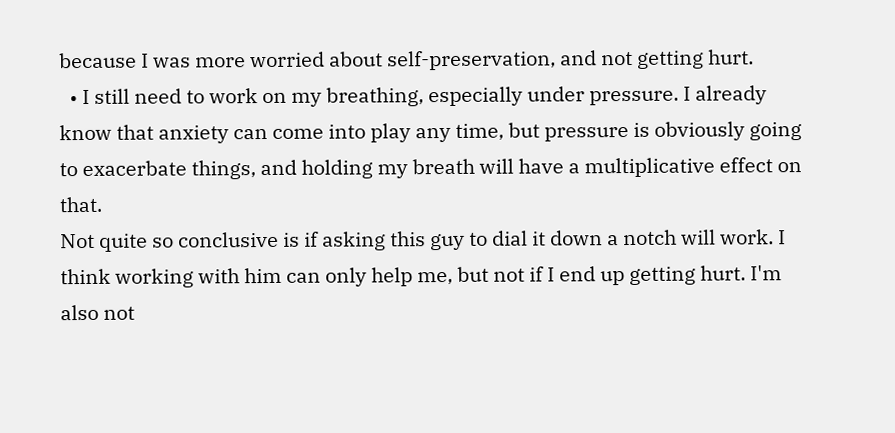because I was more worried about self-preservation, and not getting hurt.
  • I still need to work on my breathing, especially under pressure. I already know that anxiety can come into play any time, but pressure is obviously going to exacerbate things, and holding my breath will have a multiplicative effect on that.
Not quite so conclusive is if asking this guy to dial it down a notch will work. I think working with him can only help me, but not if I end up getting hurt. I'm also not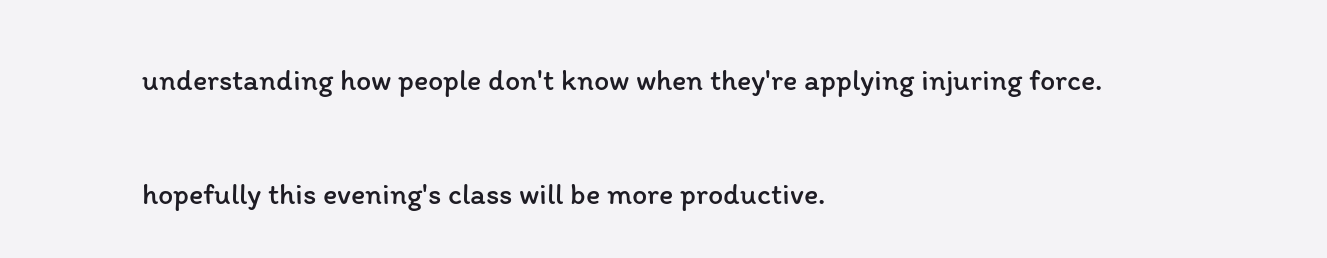understanding how people don't know when they're applying injuring force.

hopefully this evening's class will be more productive.